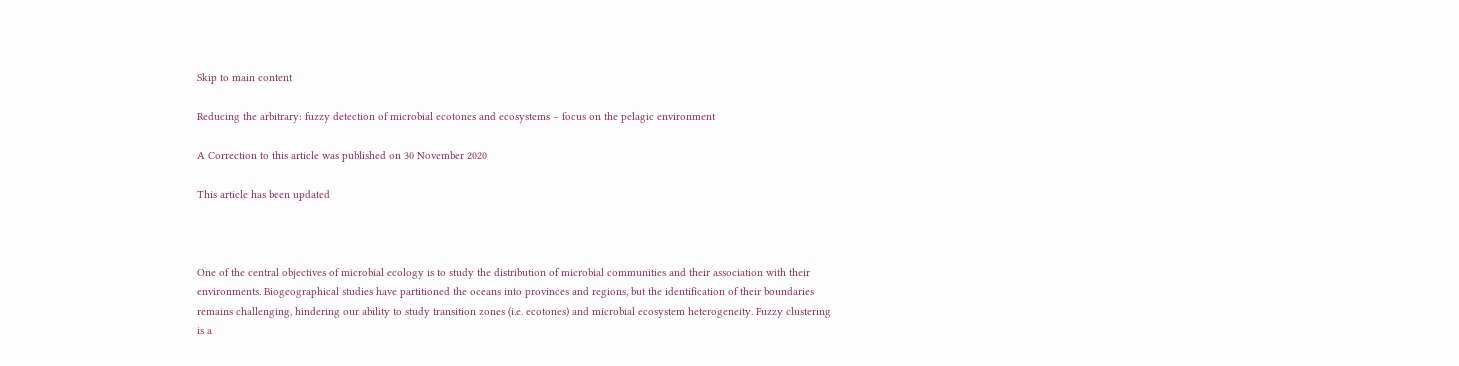Skip to main content

Reducing the arbitrary: fuzzy detection of microbial ecotones and ecosystems – focus on the pelagic environment

A Correction to this article was published on 30 November 2020

This article has been updated



One of the central objectives of microbial ecology is to study the distribution of microbial communities and their association with their environments. Biogeographical studies have partitioned the oceans into provinces and regions, but the identification of their boundaries remains challenging, hindering our ability to study transition zones (i.e. ecotones) and microbial ecosystem heterogeneity. Fuzzy clustering is a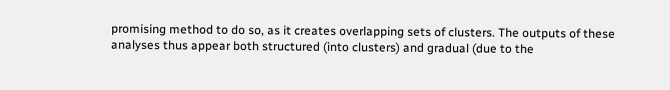promising method to do so, as it creates overlapping sets of clusters. The outputs of these analyses thus appear both structured (into clusters) and gradual (due to the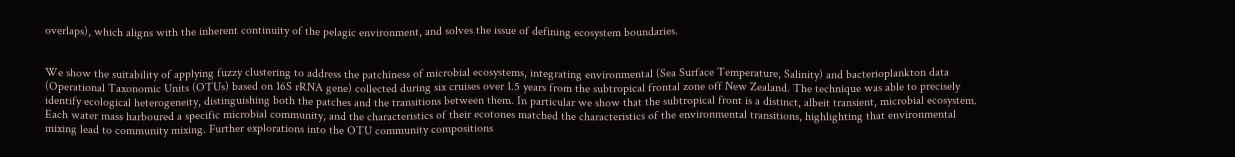overlaps), which aligns with the inherent continuity of the pelagic environment, and solves the issue of defining ecosystem boundaries.


We show the suitability of applying fuzzy clustering to address the patchiness of microbial ecosystems, integrating environmental (Sea Surface Temperature, Salinity) and bacterioplankton data (Operational Taxonomic Units (OTUs) based on 16S rRNA gene) collected during six cruises over 1.5 years from the subtropical frontal zone off New Zealand. The technique was able to precisely identify ecological heterogeneity, distinguishing both the patches and the transitions between them. In particular we show that the subtropical front is a distinct, albeit transient, microbial ecosystem. Each water mass harboured a specific microbial community, and the characteristics of their ecotones matched the characteristics of the environmental transitions, highlighting that environmental mixing lead to community mixing. Further explorations into the OTU community compositions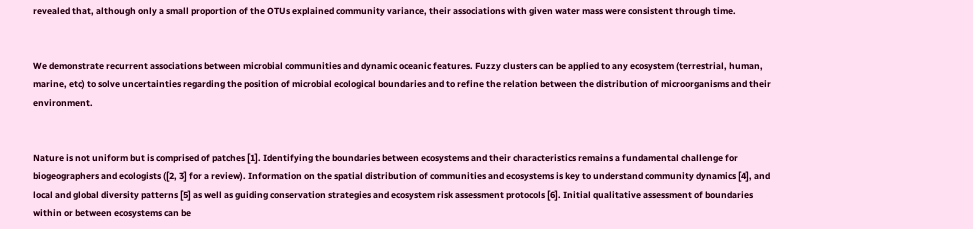revealed that, although only a small proportion of the OTUs explained community variance, their associations with given water mass were consistent through time.


We demonstrate recurrent associations between microbial communities and dynamic oceanic features. Fuzzy clusters can be applied to any ecosystem (terrestrial, human, marine, etc) to solve uncertainties regarding the position of microbial ecological boundaries and to refine the relation between the distribution of microorganisms and their environment.


Nature is not uniform but is comprised of patches [1]. Identifying the boundaries between ecosystems and their characteristics remains a fundamental challenge for biogeographers and ecologists ([2, 3] for a review). Information on the spatial distribution of communities and ecosystems is key to understand community dynamics [4], and local and global diversity patterns [5] as well as guiding conservation strategies and ecosystem risk assessment protocols [6]. Initial qualitative assessment of boundaries within or between ecosystems can be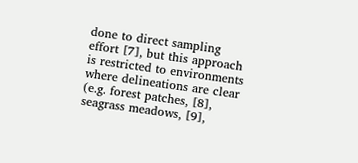done to direct sampling effort [7], but this approach is restricted to environments where delineations are clear (e.g. forest patches, [8], seagrass meadows, [9],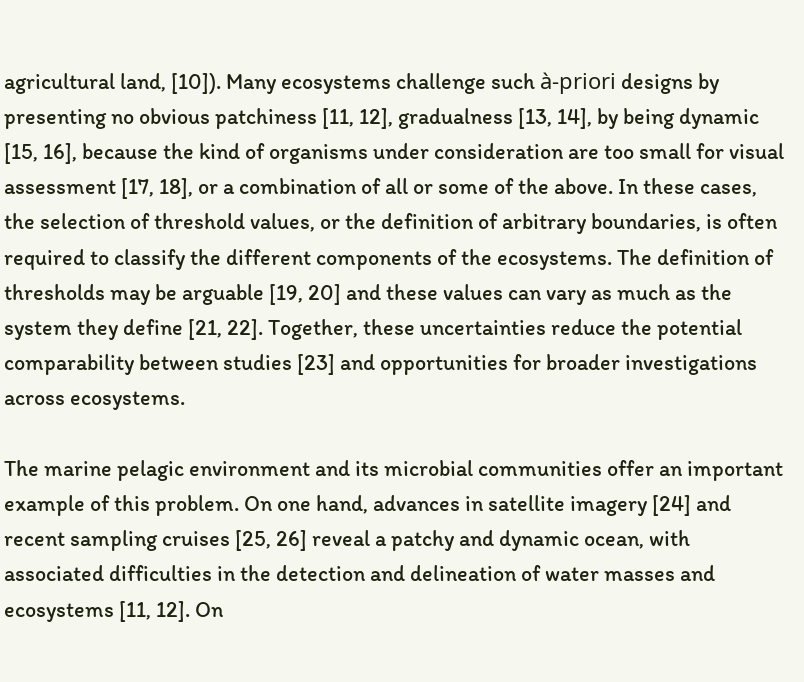agricultural land, [10]). Many ecosystems challenge such à-priori designs by presenting no obvious patchiness [11, 12], gradualness [13, 14], by being dynamic [15, 16], because the kind of organisms under consideration are too small for visual assessment [17, 18], or a combination of all or some of the above. In these cases, the selection of threshold values, or the definition of arbitrary boundaries, is often required to classify the different components of the ecosystems. The definition of thresholds may be arguable [19, 20] and these values can vary as much as the system they define [21, 22]. Together, these uncertainties reduce the potential comparability between studies [23] and opportunities for broader investigations across ecosystems.

The marine pelagic environment and its microbial communities offer an important example of this problem. On one hand, advances in satellite imagery [24] and recent sampling cruises [25, 26] reveal a patchy and dynamic ocean, with associated difficulties in the detection and delineation of water masses and ecosystems [11, 12]. On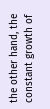the other hand, the constant growth of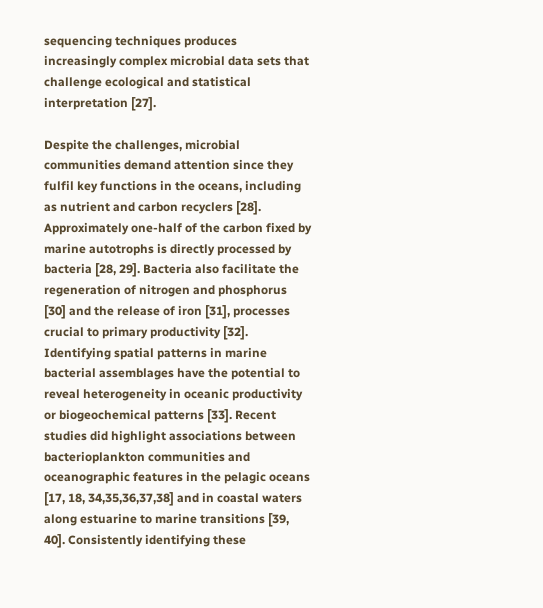sequencing techniques produces increasingly complex microbial data sets that challenge ecological and statistical interpretation [27].

Despite the challenges, microbial communities demand attention since they fulfil key functions in the oceans, including as nutrient and carbon recyclers [28]. Approximately one-half of the carbon fixed by marine autotrophs is directly processed by bacteria [28, 29]. Bacteria also facilitate the regeneration of nitrogen and phosphorus [30] and the release of iron [31], processes crucial to primary productivity [32]. Identifying spatial patterns in marine bacterial assemblages have the potential to reveal heterogeneity in oceanic productivity or biogeochemical patterns [33]. Recent studies did highlight associations between bacterioplankton communities and oceanographic features in the pelagic oceans [17, 18, 34,35,36,37,38] and in coastal waters along estuarine to marine transitions [39, 40]. Consistently identifying these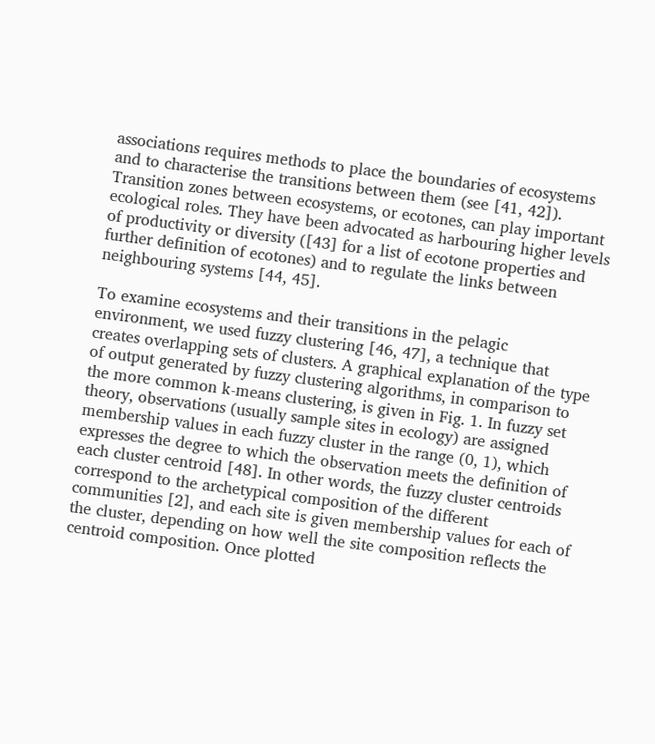associations requires methods to place the boundaries of ecosystems and to characterise the transitions between them (see [41, 42]). Transition zones between ecosystems, or ecotones, can play important ecological roles. They have been advocated as harbouring higher levels of productivity or diversity ([43] for a list of ecotone properties and further definition of ecotones) and to regulate the links between neighbouring systems [44, 45].

To examine ecosystems and their transitions in the pelagic environment, we used fuzzy clustering [46, 47], a technique that creates overlapping sets of clusters. A graphical explanation of the type of output generated by fuzzy clustering algorithms, in comparison to the more common k-means clustering, is given in Fig. 1. In fuzzy set theory, observations (usually sample sites in ecology) are assigned membership values in each fuzzy cluster in the range (0, 1), which expresses the degree to which the observation meets the definition of each cluster centroid [48]. In other words, the fuzzy cluster centroids correspond to the archetypical composition of the different communities [2], and each site is given membership values for each of the cluster, depending on how well the site composition reflects the centroid composition. Once plotted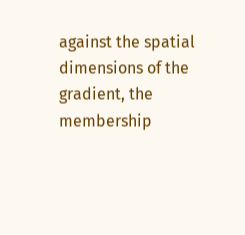against the spatial dimensions of the gradient, the membership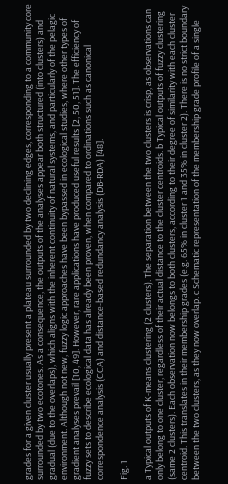grades for a given cluster usually present a plateau surrounded by two declining edges, corresponding to a community core surrounded by two ecotones. As a consequence, the outputs of the analyses appear both structured (into clusters) and gradual (due to the overlaps), which aligns with the inherent continuity of natural systems, and particularly of the pelagic environment. Although not new, fuzzy logic approaches have been bypassed in ecological studies, where other types of gradient analyses prevail [10, 49]. However, rare applications have produced useful results [2, 50, 51]. The efficiency of fuzzy sets to describe ecological data has already been proven, when compared to ordinations such as canonical correspondence analysis (CCA) and distance-based redundancy analysis (DB-RDA) [48].

Fig. 1

a Typical outputs of K-means clustering (2 clusters). The separation between the two clusters is crisp, as observations can only belong to one cluster, regardless of their actual distance to the cluster centroids. b Typical outputs of fuzzy clustering (same 2 clusters). Each observation now belongs to both clusters, according to their degree of similarity with each cluster centroid. This translates in their membership grades (e.g. 65% in cluster 1 and 35% in cluster 2). There is no strict boundary between the two clusters, as they now overlap. c Schematic representation of the membership grade profile of a single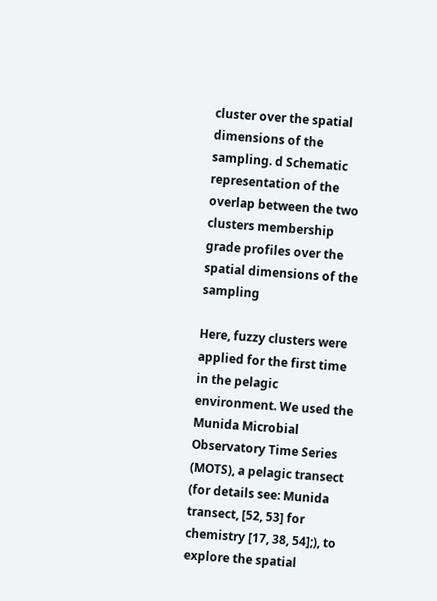cluster over the spatial dimensions of the sampling. d Schematic representation of the overlap between the two clusters membership grade profiles over the spatial dimensions of the sampling

Here, fuzzy clusters were applied for the first time in the pelagic environment. We used the Munida Microbial Observatory Time Series (MOTS), a pelagic transect (for details see: Munida transect, [52, 53] for chemistry [17, 38, 54];), to explore the spatial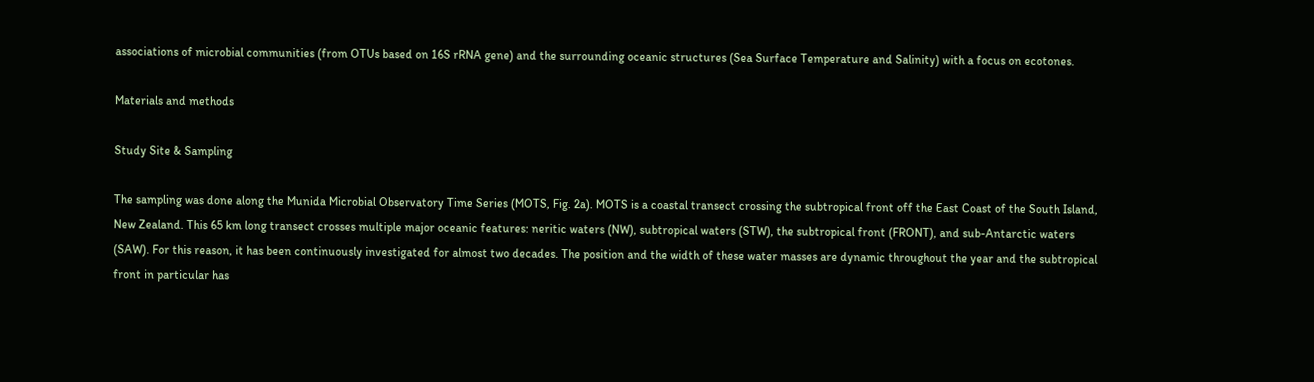associations of microbial communities (from OTUs based on 16S rRNA gene) and the surrounding oceanic structures (Sea Surface Temperature and Salinity) with a focus on ecotones.

Materials and methods

Study Site & Sampling

The sampling was done along the Munida Microbial Observatory Time Series (MOTS, Fig. 2a). MOTS is a coastal transect crossing the subtropical front off the East Coast of the South Island, New Zealand. This 65 km long transect crosses multiple major oceanic features: neritic waters (NW), subtropical waters (STW), the subtropical front (FRONT), and sub-Antarctic waters (SAW). For this reason, it has been continuously investigated for almost two decades. The position and the width of these water masses are dynamic throughout the year and the subtropical front in particular has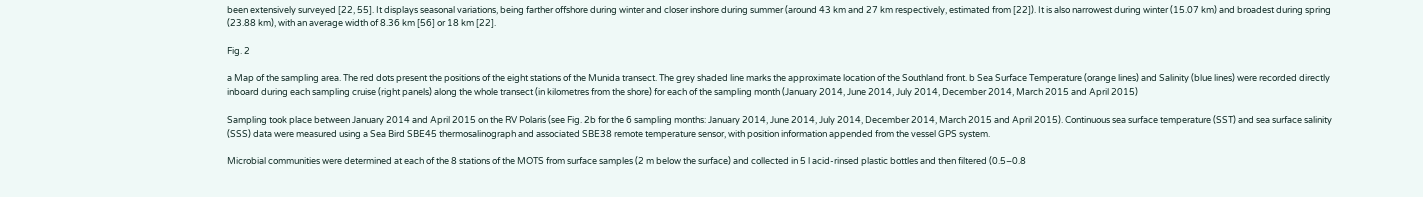been extensively surveyed [22, 55]. It displays seasonal variations, being farther offshore during winter and closer inshore during summer (around 43 km and 27 km respectively, estimated from [22]). It is also narrowest during winter (15.07 km) and broadest during spring (23.88 km), with an average width of 8.36 km [56] or 18 km [22].

Fig. 2

a Map of the sampling area. The red dots present the positions of the eight stations of the Munida transect. The grey shaded line marks the approximate location of the Southland front. b Sea Surface Temperature (orange lines) and Salinity (blue lines) were recorded directly inboard during each sampling cruise (right panels) along the whole transect (in kilometres from the shore) for each of the sampling month (January 2014, June 2014, July 2014, December 2014, March 2015 and April 2015)

Sampling took place between January 2014 and April 2015 on the RV Polaris (see Fig. 2b for the 6 sampling months: January 2014, June 2014, July 2014, December 2014, March 2015 and April 2015). Continuous sea surface temperature (SST) and sea surface salinity (SSS) data were measured using a Sea Bird SBE45 thermosalinograph and associated SBE38 remote temperature sensor, with position information appended from the vessel GPS system.

Microbial communities were determined at each of the 8 stations of the MOTS from surface samples (2 m below the surface) and collected in 5 l acid-rinsed plastic bottles and then filtered (0.5–0.8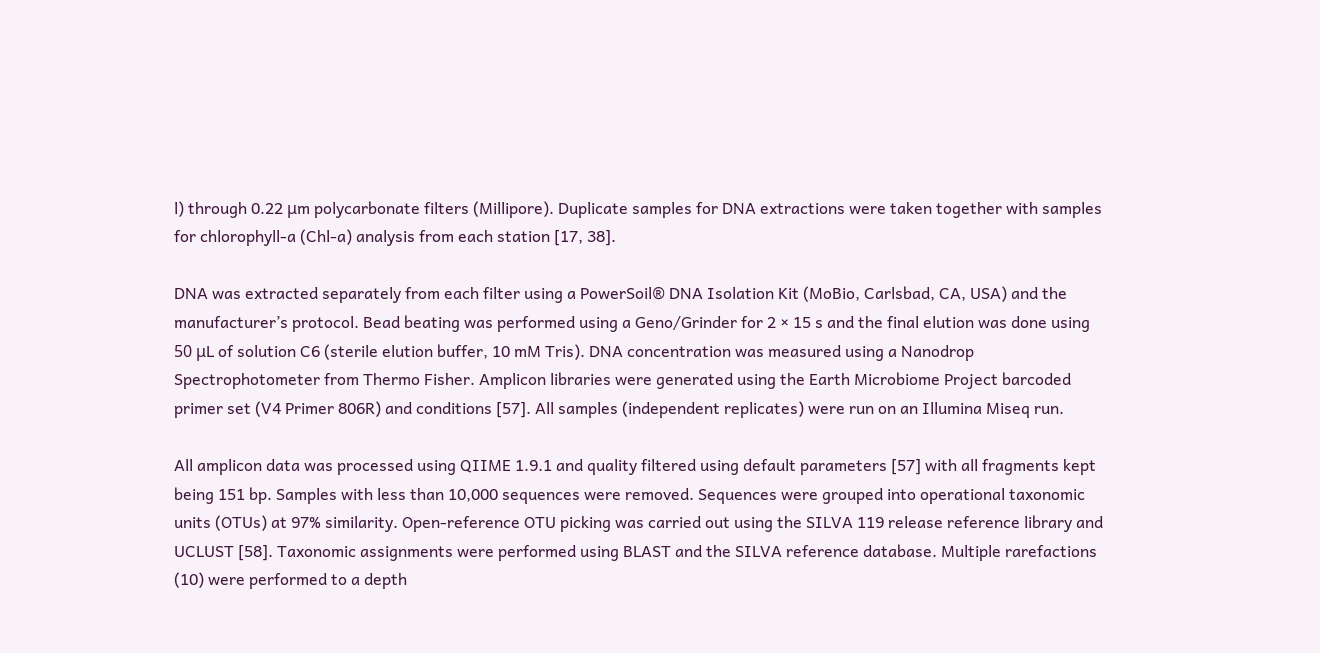l) through 0.22 μm polycarbonate filters (Millipore). Duplicate samples for DNA extractions were taken together with samples for chlorophyll-a (Chl-a) analysis from each station [17, 38].

DNA was extracted separately from each filter using a PowerSoil® DNA Isolation Kit (MoBio, Carlsbad, CA, USA) and the manufacturer’s protocol. Bead beating was performed using a Geno/Grinder for 2 × 15 s and the final elution was done using 50 μL of solution C6 (sterile elution buffer, 10 mM Tris). DNA concentration was measured using a Nanodrop Spectrophotometer from Thermo Fisher. Amplicon libraries were generated using the Earth Microbiome Project barcoded primer set (V4 Primer 806R) and conditions [57]. All samples (independent replicates) were run on an Illumina Miseq run.

All amplicon data was processed using QIIME 1.9.1 and quality filtered using default parameters [57] with all fragments kept being 151 bp. Samples with less than 10,000 sequences were removed. Sequences were grouped into operational taxonomic units (OTUs) at 97% similarity. Open-reference OTU picking was carried out using the SILVA 119 release reference library and UCLUST [58]. Taxonomic assignments were performed using BLAST and the SILVA reference database. Multiple rarefactions (10) were performed to a depth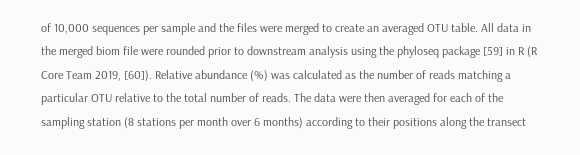of 10,000 sequences per sample and the files were merged to create an averaged OTU table. All data in the merged biom file were rounded prior to downstream analysis using the phyloseq package [59] in R (R Core Team 2019, [60]). Relative abundance (%) was calculated as the number of reads matching a particular OTU relative to the total number of reads. The data were then averaged for each of the sampling station (8 stations per month over 6 months) according to their positions along the transect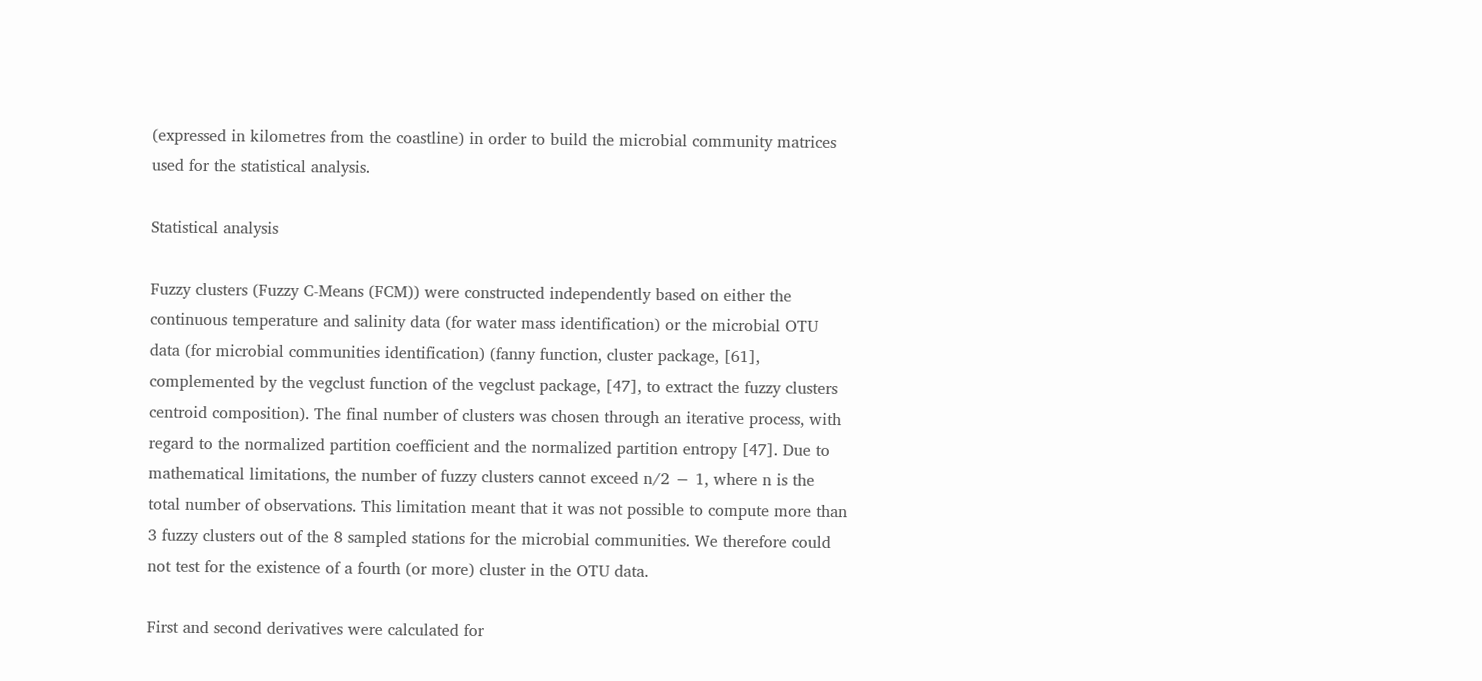(expressed in kilometres from the coastline) in order to build the microbial community matrices used for the statistical analysis.

Statistical analysis

Fuzzy clusters (Fuzzy C-Means (FCM)) were constructed independently based on either the continuous temperature and salinity data (for water mass identification) or the microbial OTU data (for microbial communities identification) (fanny function, cluster package, [61], complemented by the vegclust function of the vegclust package, [47], to extract the fuzzy clusters centroid composition). The final number of clusters was chosen through an iterative process, with regard to the normalized partition coefficient and the normalized partition entropy [47]. Due to mathematical limitations, the number of fuzzy clusters cannot exceed n/2 − 1, where n is the total number of observations. This limitation meant that it was not possible to compute more than 3 fuzzy clusters out of the 8 sampled stations for the microbial communities. We therefore could not test for the existence of a fourth (or more) cluster in the OTU data.

First and second derivatives were calculated for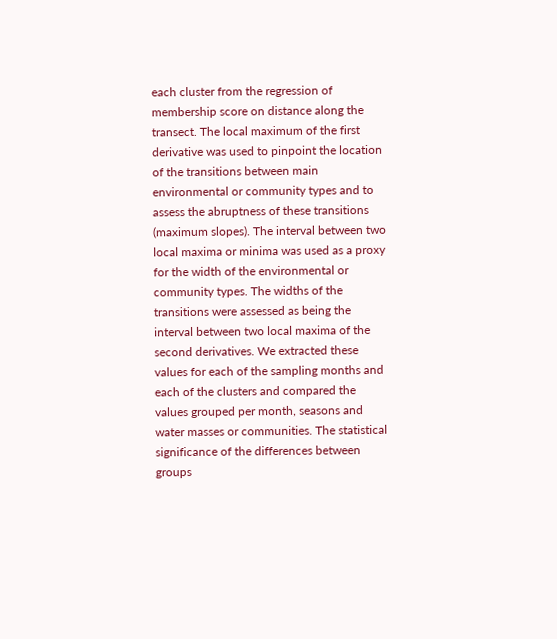each cluster from the regression of membership score on distance along the transect. The local maximum of the first derivative was used to pinpoint the location of the transitions between main environmental or community types and to assess the abruptness of these transitions (maximum slopes). The interval between two local maxima or minima was used as a proxy for the width of the environmental or community types. The widths of the transitions were assessed as being the interval between two local maxima of the second derivatives. We extracted these values for each of the sampling months and each of the clusters and compared the values grouped per month, seasons and water masses or communities. The statistical significance of the differences between groups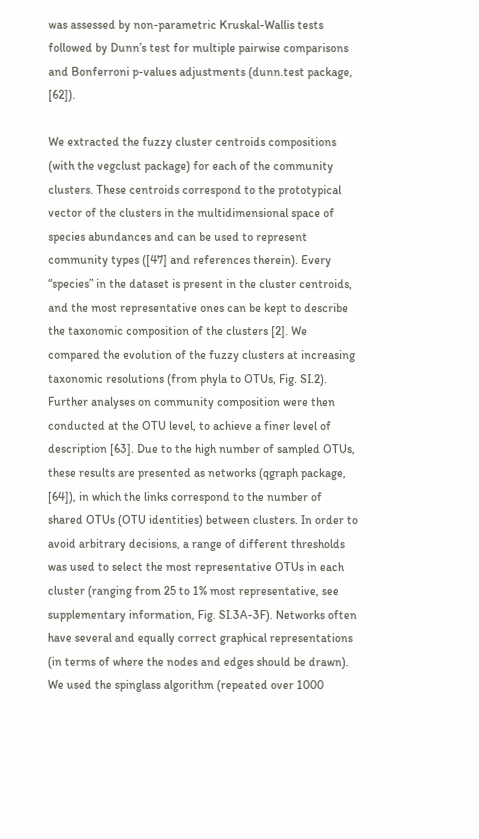was assessed by non-parametric Kruskal-Wallis tests followed by Dunn’s test for multiple pairwise comparisons and Bonferroni p-values adjustments (dunn.test package, [62]).

We extracted the fuzzy cluster centroids compositions (with the vegclust package) for each of the community clusters. These centroids correspond to the prototypical vector of the clusters in the multidimensional space of species abundances and can be used to represent community types ([47] and references therein). Every “species” in the dataset is present in the cluster centroids, and the most representative ones can be kept to describe the taxonomic composition of the clusters [2]. We compared the evolution of the fuzzy clusters at increasing taxonomic resolutions (from phyla to OTUs, Fig. SI.2). Further analyses on community composition were then conducted at the OTU level, to achieve a finer level of description [63]. Due to the high number of sampled OTUs, these results are presented as networks (qgraph package, [64]), in which the links correspond to the number of shared OTUs (OTU identities) between clusters. In order to avoid arbitrary decisions, a range of different thresholds was used to select the most representative OTUs in each cluster (ranging from 25 to 1% most representative, see supplementary information, Fig. SI.3A-3F). Networks often have several and equally correct graphical representations (in terms of where the nodes and edges should be drawn). We used the spinglass algorithm (repeated over 1000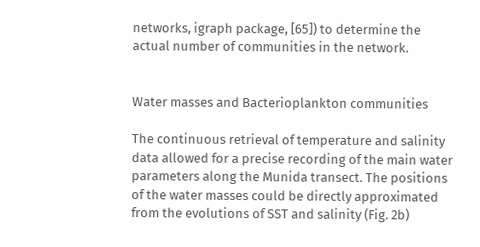networks, igraph package, [65]) to determine the actual number of communities in the network.


Water masses and Bacterioplankton communities

The continuous retrieval of temperature and salinity data allowed for a precise recording of the main water parameters along the Munida transect. The positions of the water masses could be directly approximated from the evolutions of SST and salinity (Fig. 2b)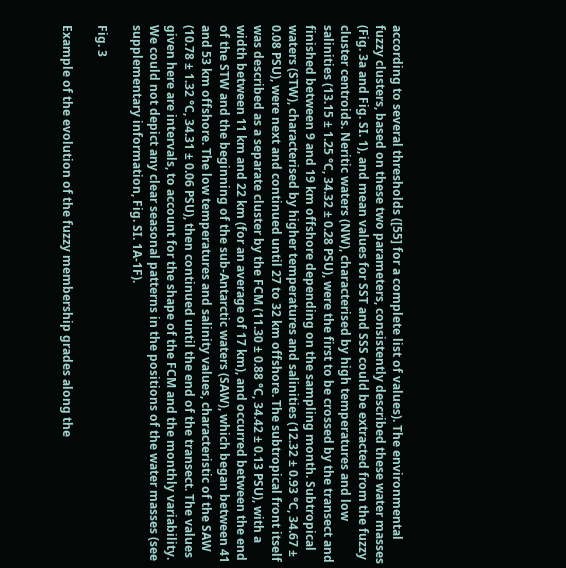according to several thresholds ([55] for a complete list of values). The environmental fuzzy clusters, based on these two parameters, consistently described these water masses (Fig. 3a and Fig. SI. 1), and mean values for SST and SSS could be extracted from the fuzzy cluster centroids. Neritic waters (NW), characterised by high temperatures and low salinities (13.15 ± 1.25 °C, 34.32 ± 0.28 PSU), were the first to be crossed by the transect and finished between 9 and 19 km offshore depending on the sampling month. Subtropical waters (STW), characterised by higher temperatures and salinities (12.32 ± 0.93 °C, 34.67 ± 0.08 PSU), were next and continued until 27 to 32 km offshore. The subtropical front itself was described as a separate cluster by the FCM (11.30 ± 0.88 °C, 34.42 ± 0.13 PSU), with a width between 11 km and 22 km (for an average of 17 km), and occurred between the end of the STW and the beginning of the sub-Antarctic waters (SAW), which began between 41 and 53 km offshore. The low temperatures and salinity values, characteristic of the SAW (10.78 ± 1.32 °C, 34.31 ± 0.06 PSU), then continued until the end of the transect. The values given here are intervals, to account for the shape of the FCM and the monthly variability. We could not depict any clear seasonal patterns in the positions of the water masses (see supplementary information, Fig. SI. 1A-1F).

Fig. 3

Example of the evolution of the fuzzy membership grades along the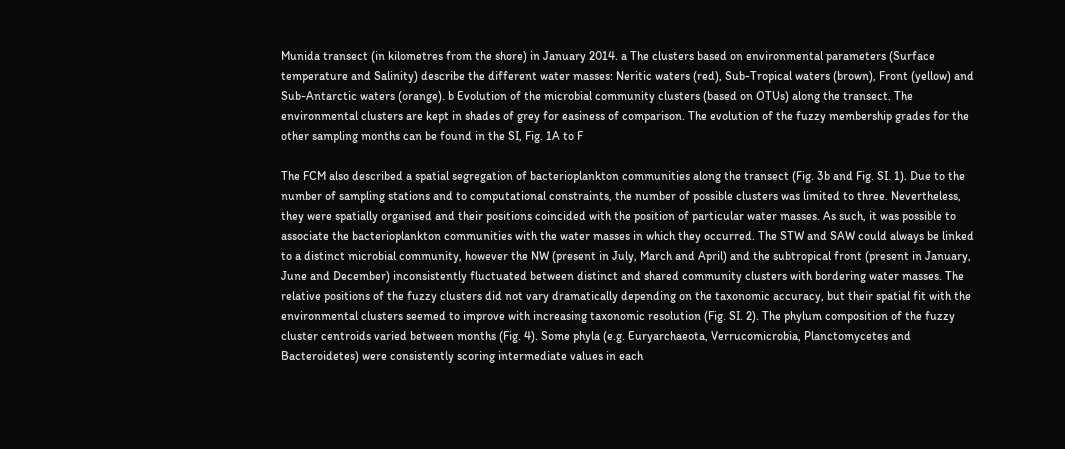Munida transect (in kilometres from the shore) in January 2014. a The clusters based on environmental parameters (Surface temperature and Salinity) describe the different water masses: Neritic waters (red), Sub-Tropical waters (brown), Front (yellow) and Sub-Antarctic waters (orange). b Evolution of the microbial community clusters (based on OTUs) along the transect. The environmental clusters are kept in shades of grey for easiness of comparison. The evolution of the fuzzy membership grades for the other sampling months can be found in the SI, Fig. 1A to F

The FCM also described a spatial segregation of bacterioplankton communities along the transect (Fig. 3b and Fig. SI. 1). Due to the number of sampling stations and to computational constraints, the number of possible clusters was limited to three. Nevertheless, they were spatially organised and their positions coincided with the position of particular water masses. As such, it was possible to associate the bacterioplankton communities with the water masses in which they occurred. The STW and SAW could always be linked to a distinct microbial community, however the NW (present in July, March and April) and the subtropical front (present in January, June and December) inconsistently fluctuated between distinct and shared community clusters with bordering water masses. The relative positions of the fuzzy clusters did not vary dramatically depending on the taxonomic accuracy, but their spatial fit with the environmental clusters seemed to improve with increasing taxonomic resolution (Fig. SI. 2). The phylum composition of the fuzzy cluster centroids varied between months (Fig. 4). Some phyla (e.g. Euryarchaeota, Verrucomicrobia, Planctomycetes and Bacteroidetes) were consistently scoring intermediate values in each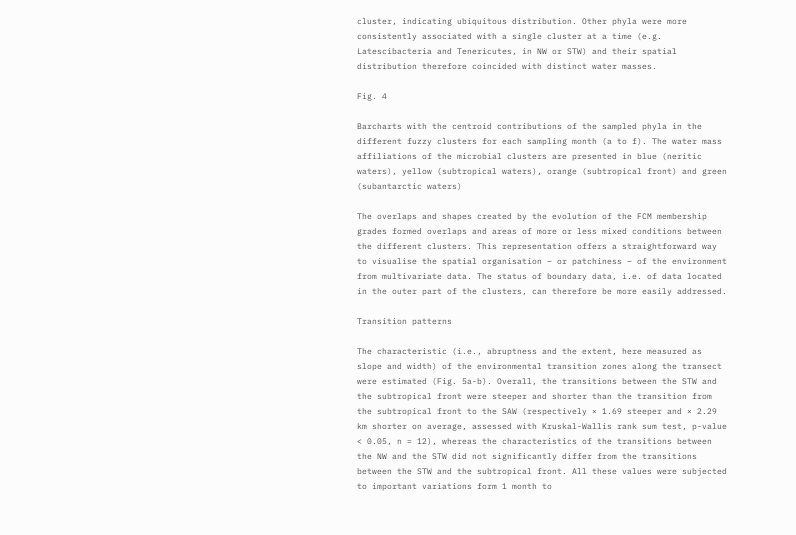cluster, indicating ubiquitous distribution. Other phyla were more consistently associated with a single cluster at a time (e.g. Latescibacteria and Tenericutes, in NW or STW) and their spatial distribution therefore coincided with distinct water masses.

Fig. 4

Barcharts with the centroid contributions of the sampled phyla in the different fuzzy clusters for each sampling month (a to f). The water mass affiliations of the microbial clusters are presented in blue (neritic waters), yellow (subtropical waters), orange (subtropical front) and green (subantarctic waters)

The overlaps and shapes created by the evolution of the FCM membership grades formed overlaps and areas of more or less mixed conditions between the different clusters. This representation offers a straightforward way to visualise the spatial organisation – or patchiness – of the environment from multivariate data. The status of boundary data, i.e. of data located in the outer part of the clusters, can therefore be more easily addressed.

Transition patterns

The characteristic (i.e., abruptness and the extent, here measured as slope and width) of the environmental transition zones along the transect were estimated (Fig. 5a-b). Overall, the transitions between the STW and the subtropical front were steeper and shorter than the transition from the subtropical front to the SAW (respectively × 1.69 steeper and × 2.29 km shorter on average, assessed with Kruskal-Wallis rank sum test, p-value < 0.05, n = 12), whereas the characteristics of the transitions between the NW and the STW did not significantly differ from the transitions between the STW and the subtropical front. All these values were subjected to important variations form 1 month to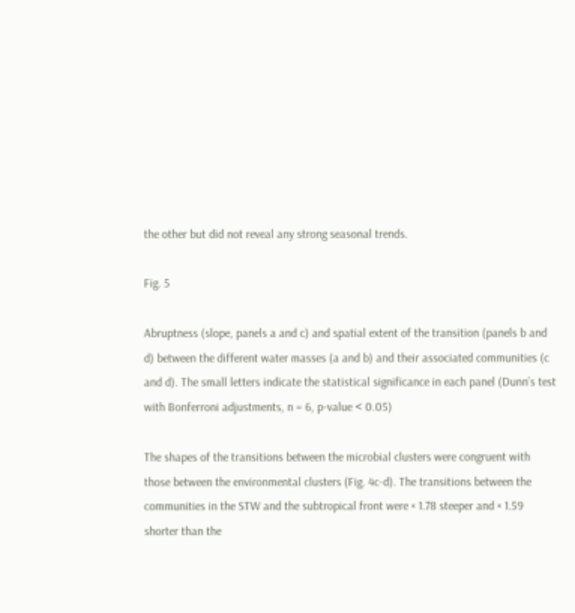the other but did not reveal any strong seasonal trends.

Fig. 5

Abruptness (slope, panels a and c) and spatial extent of the transition (panels b and d) between the different water masses (a and b) and their associated communities (c and d). The small letters indicate the statistical significance in each panel (Dunn’s test with Bonferroni adjustments, n = 6, p-value < 0.05)

The shapes of the transitions between the microbial clusters were congruent with those between the environmental clusters (Fig. 4c-d). The transitions between the communities in the STW and the subtropical front were × 1.78 steeper and × 1.59 shorter than the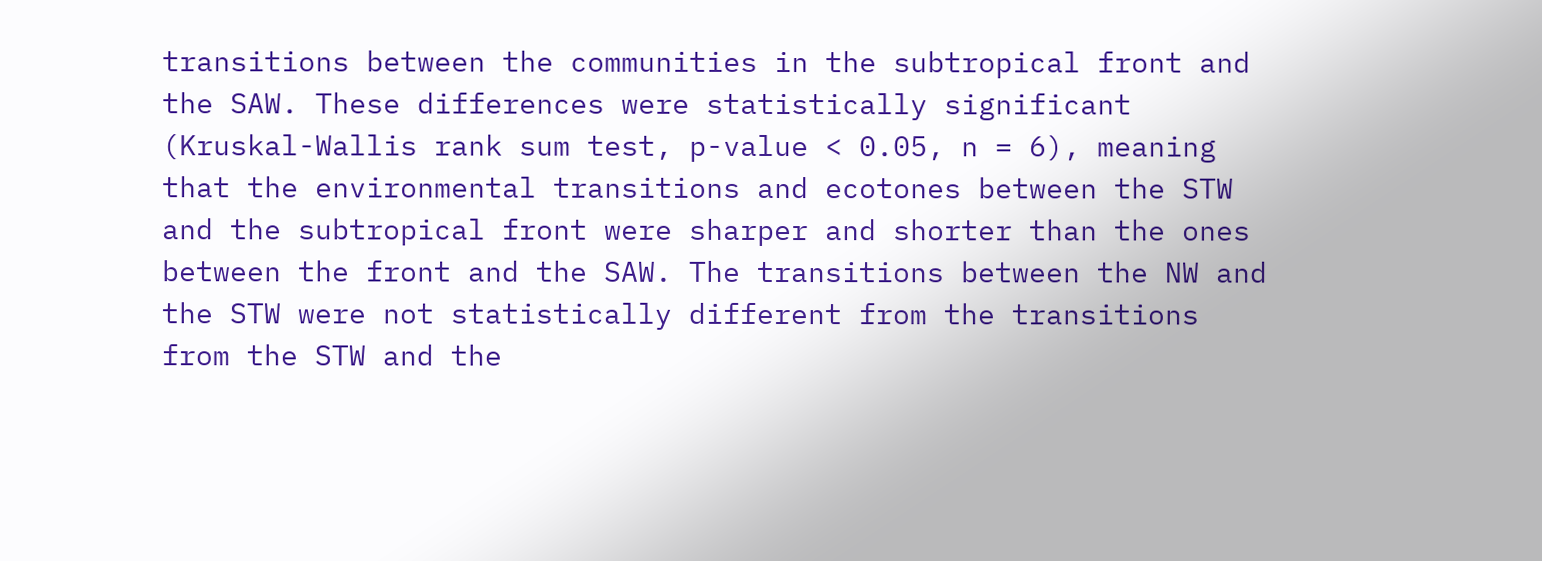transitions between the communities in the subtropical front and the SAW. These differences were statistically significant (Kruskal-Wallis rank sum test, p-value < 0.05, n = 6), meaning that the environmental transitions and ecotones between the STW and the subtropical front were sharper and shorter than the ones between the front and the SAW. The transitions between the NW and the STW were not statistically different from the transitions from the STW and the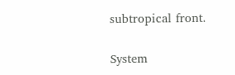subtropical front.

System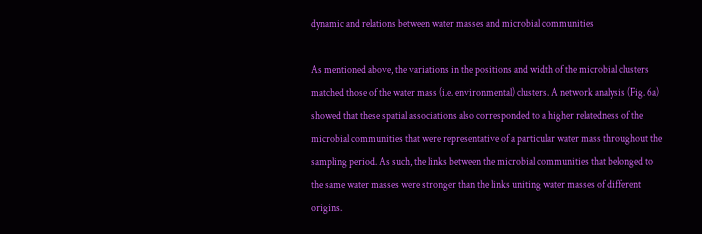dynamic and relations between water masses and microbial communities

As mentioned above, the variations in the positions and width of the microbial clusters matched those of the water mass (i.e. environmental) clusters. A network analysis (Fig. 6a) showed that these spatial associations also corresponded to a higher relatedness of the microbial communities that were representative of a particular water mass throughout the sampling period. As such, the links between the microbial communities that belonged to the same water masses were stronger than the links uniting water masses of different origins.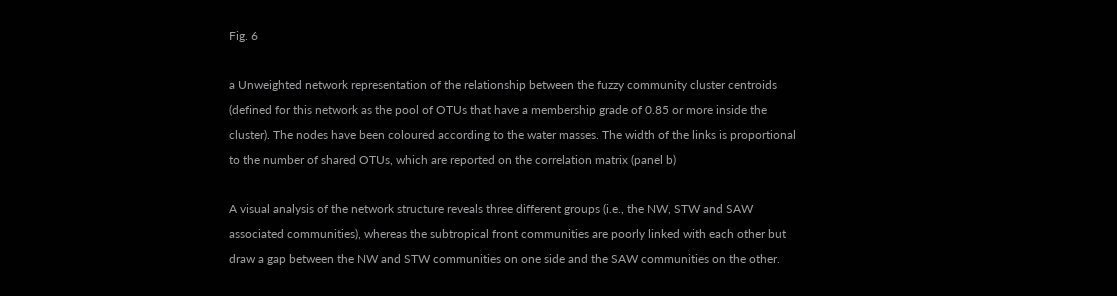Fig. 6

a Unweighted network representation of the relationship between the fuzzy community cluster centroids (defined for this network as the pool of OTUs that have a membership grade of 0.85 or more inside the cluster). The nodes have been coloured according to the water masses. The width of the links is proportional to the number of shared OTUs, which are reported on the correlation matrix (panel b)

A visual analysis of the network structure reveals three different groups (i.e., the NW, STW and SAW associated communities), whereas the subtropical front communities are poorly linked with each other but draw a gap between the NW and STW communities on one side and the SAW communities on the other.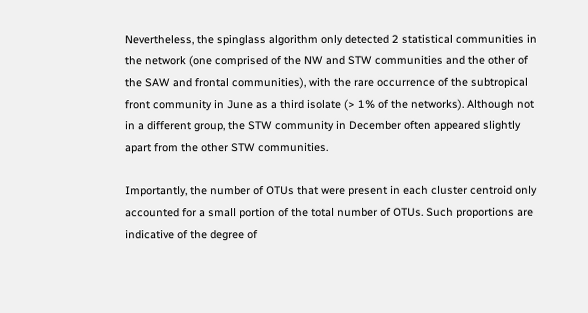Nevertheless, the spinglass algorithm only detected 2 statistical communities in the network (one comprised of the NW and STW communities and the other of the SAW and frontal communities), with the rare occurrence of the subtropical front community in June as a third isolate (> 1% of the networks). Although not in a different group, the STW community in December often appeared slightly apart from the other STW communities.

Importantly, the number of OTUs that were present in each cluster centroid only accounted for a small portion of the total number of OTUs. Such proportions are indicative of the degree of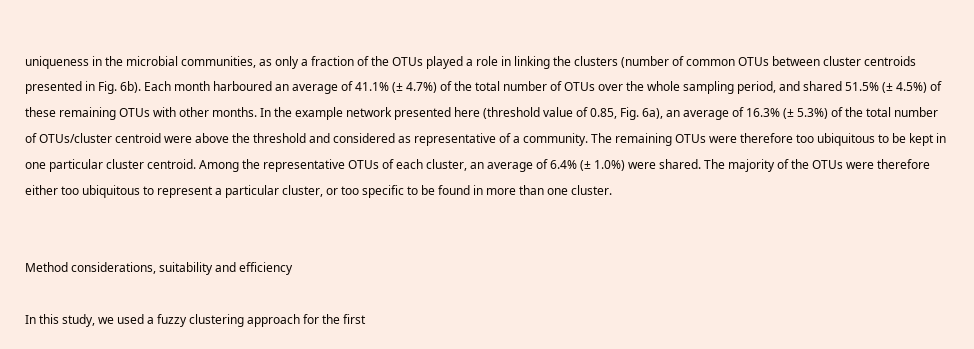uniqueness in the microbial communities, as only a fraction of the OTUs played a role in linking the clusters (number of common OTUs between cluster centroids presented in Fig. 6b). Each month harboured an average of 41.1% (± 4.7%) of the total number of OTUs over the whole sampling period, and shared 51.5% (± 4.5%) of these remaining OTUs with other months. In the example network presented here (threshold value of 0.85, Fig. 6a), an average of 16.3% (± 5.3%) of the total number of OTUs/cluster centroid were above the threshold and considered as representative of a community. The remaining OTUs were therefore too ubiquitous to be kept in one particular cluster centroid. Among the representative OTUs of each cluster, an average of 6.4% (± 1.0%) were shared. The majority of the OTUs were therefore either too ubiquitous to represent a particular cluster, or too specific to be found in more than one cluster.


Method considerations, suitability and efficiency

In this study, we used a fuzzy clustering approach for the first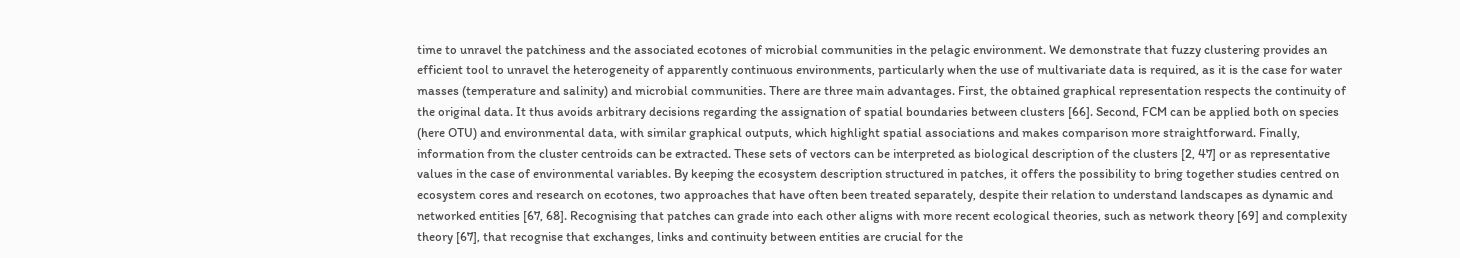time to unravel the patchiness and the associated ecotones of microbial communities in the pelagic environment. We demonstrate that fuzzy clustering provides an efficient tool to unravel the heterogeneity of apparently continuous environments, particularly when the use of multivariate data is required, as it is the case for water masses (temperature and salinity) and microbial communities. There are three main advantages. First, the obtained graphical representation respects the continuity of the original data. It thus avoids arbitrary decisions regarding the assignation of spatial boundaries between clusters [66]. Second, FCM can be applied both on species (here OTU) and environmental data, with similar graphical outputs, which highlight spatial associations and makes comparison more straightforward. Finally, information from the cluster centroids can be extracted. These sets of vectors can be interpreted as biological description of the clusters [2, 47] or as representative values in the case of environmental variables. By keeping the ecosystem description structured in patches, it offers the possibility to bring together studies centred on ecosystem cores and research on ecotones, two approaches that have often been treated separately, despite their relation to understand landscapes as dynamic and networked entities [67, 68]. Recognising that patches can grade into each other aligns with more recent ecological theories, such as network theory [69] and complexity theory [67], that recognise that exchanges, links and continuity between entities are crucial for the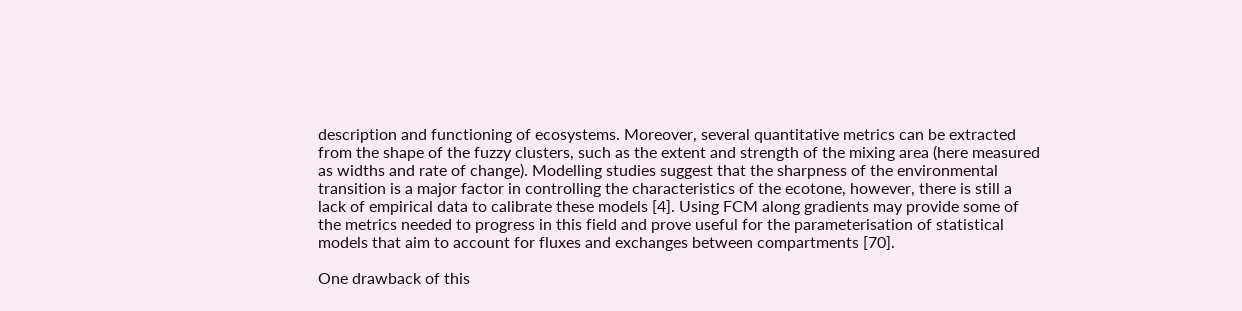description and functioning of ecosystems. Moreover, several quantitative metrics can be extracted from the shape of the fuzzy clusters, such as the extent and strength of the mixing area (here measured as widths and rate of change). Modelling studies suggest that the sharpness of the environmental transition is a major factor in controlling the characteristics of the ecotone, however, there is still a lack of empirical data to calibrate these models [4]. Using FCM along gradients may provide some of the metrics needed to progress in this field and prove useful for the parameterisation of statistical models that aim to account for fluxes and exchanges between compartments [70].

One drawback of this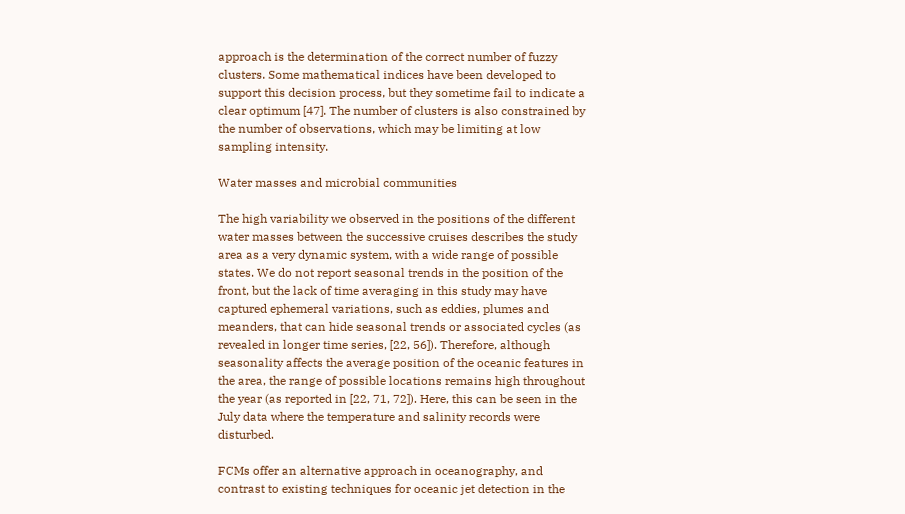approach is the determination of the correct number of fuzzy clusters. Some mathematical indices have been developed to support this decision process, but they sometime fail to indicate a clear optimum [47]. The number of clusters is also constrained by the number of observations, which may be limiting at low sampling intensity.

Water masses and microbial communities

The high variability we observed in the positions of the different water masses between the successive cruises describes the study area as a very dynamic system, with a wide range of possible states. We do not report seasonal trends in the position of the front, but the lack of time averaging in this study may have captured ephemeral variations, such as eddies, plumes and meanders, that can hide seasonal trends or associated cycles (as revealed in longer time series, [22, 56]). Therefore, although seasonality affects the average position of the oceanic features in the area, the range of possible locations remains high throughout the year (as reported in [22, 71, 72]). Here, this can be seen in the July data where the temperature and salinity records were disturbed.

FCMs offer an alternative approach in oceanography, and contrast to existing techniques for oceanic jet detection in the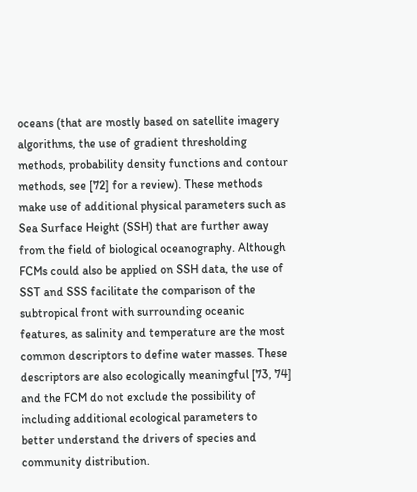oceans (that are mostly based on satellite imagery algorithms, the use of gradient thresholding methods, probability density functions and contour methods, see [72] for a review). These methods make use of additional physical parameters such as Sea Surface Height (SSH) that are further away from the field of biological oceanography. Although FCMs could also be applied on SSH data, the use of SST and SSS facilitate the comparison of the subtropical front with surrounding oceanic features, as salinity and temperature are the most common descriptors to define water masses. These descriptors are also ecologically meaningful [73, 74] and the FCM do not exclude the possibility of including additional ecological parameters to better understand the drivers of species and community distribution.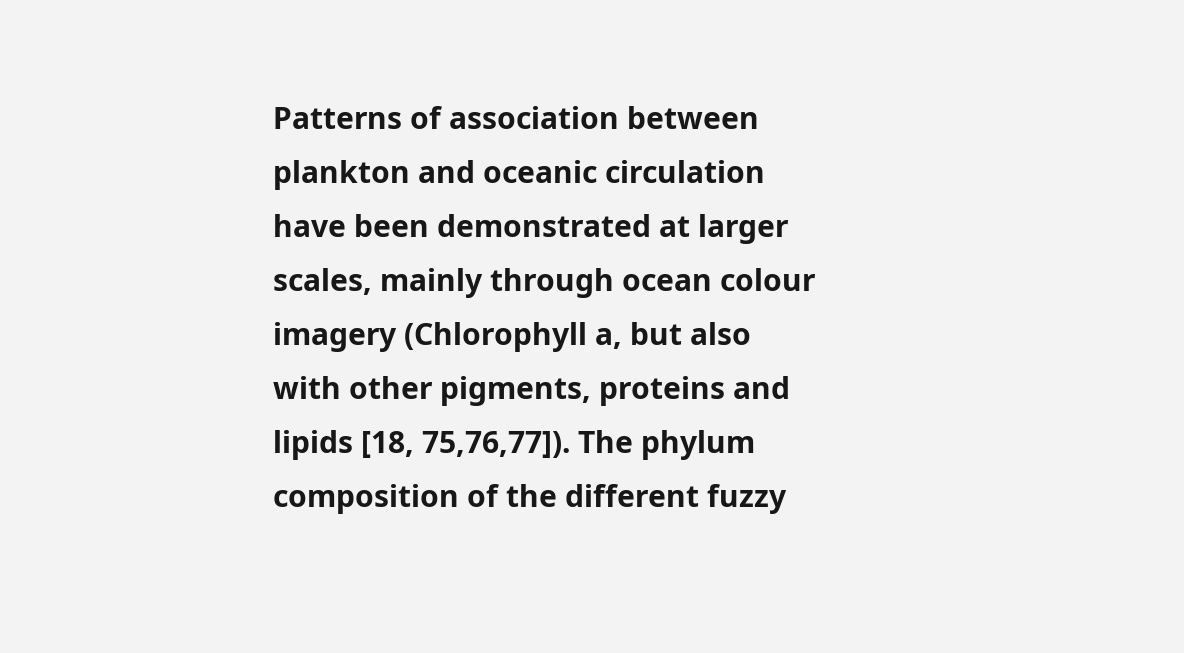Patterns of association between plankton and oceanic circulation have been demonstrated at larger scales, mainly through ocean colour imagery (Chlorophyll a, but also with other pigments, proteins and lipids [18, 75,76,77]). The phylum composition of the different fuzzy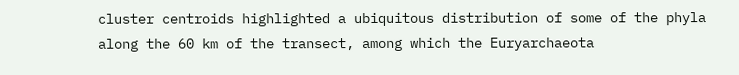cluster centroids highlighted a ubiquitous distribution of some of the phyla along the 60 km of the transect, among which the Euryarchaeota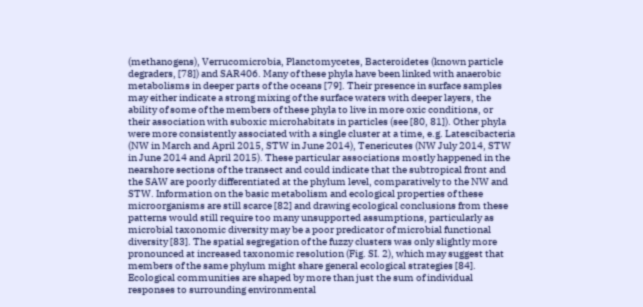(methanogens), Verrucomicrobia, Planctomycetes, Bacteroidetes (known particle degraders, [78]) and SAR406. Many of these phyla have been linked with anaerobic metabolisms in deeper parts of the oceans [79]. Their presence in surface samples may either indicate a strong mixing of the surface waters with deeper layers, the ability of some of the members of these phyla to live in more oxic conditions, or their association with suboxic microhabitats in particles (see [80, 81]). Other phyla were more consistently associated with a single cluster at a time, e.g. Latescibacteria (NW in March and April 2015, STW in June 2014), Tenericutes (NW July 2014, STW in June 2014 and April 2015). These particular associations mostly happened in the nearshore sections of the transect and could indicate that the subtropical front and the SAW are poorly differentiated at the phylum level, comparatively to the NW and STW. Information on the basic metabolism and ecological properties of these microorganisms are still scarce [82] and drawing ecological conclusions from these patterns would still require too many unsupported assumptions, particularly as microbial taxonomic diversity may be a poor predicator of microbial functional diversity [83]. The spatial segregation of the fuzzy clusters was only slightly more pronounced at increased taxonomic resolution (Fig. SI. 2), which may suggest that members of the same phylum might share general ecological strategies [84]. Ecological communities are shaped by more than just the sum of individual responses to surrounding environmental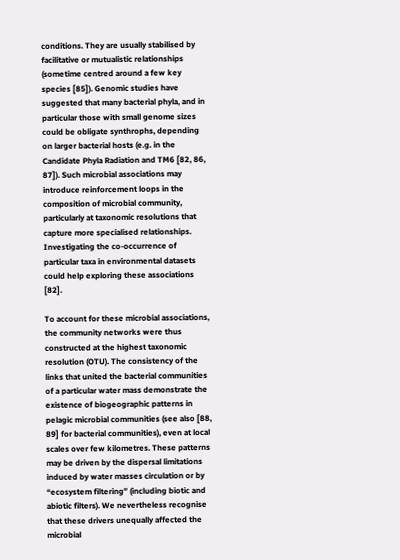conditions. They are usually stabilised by facilitative or mutualistic relationships (sometime centred around a few key species [85]). Genomic studies have suggested that many bacterial phyla, and in particular those with small genome sizes could be obligate synthrophs, depending on larger bacterial hosts (e.g. in the Candidate Phyla Radiation and TM6 [82, 86, 87]). Such microbial associations may introduce reinforcement loops in the composition of microbial community, particularly at taxonomic resolutions that capture more specialised relationships. Investigating the co-occurrence of particular taxa in environmental datasets could help exploring these associations [82].

To account for these microbial associations, the community networks were thus constructed at the highest taxonomic resolution (OTU). The consistency of the links that united the bacterial communities of a particular water mass demonstrate the existence of biogeographic patterns in pelagic microbial communities (see also [88, 89] for bacterial communities), even at local scales over few kilometres. These patterns may be driven by the dispersal limitations induced by water masses circulation or by “ecosystem filtering” (including biotic and abiotic filters). We nevertheless recognise that these drivers unequally affected the microbial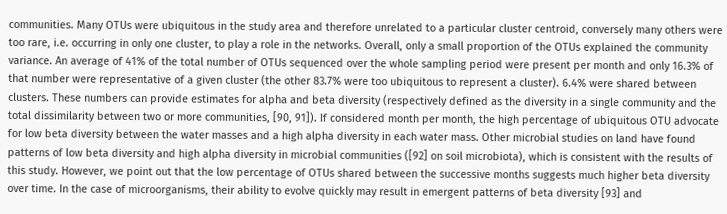communities. Many OTUs were ubiquitous in the study area and therefore unrelated to a particular cluster centroid, conversely many others were too rare, i.e. occurring in only one cluster, to play a role in the networks. Overall, only a small proportion of the OTUs explained the community variance. An average of 41% of the total number of OTUs sequenced over the whole sampling period were present per month and only 16.3% of that number were representative of a given cluster (the other 83.7% were too ubiquitous to represent a cluster). 6.4% were shared between clusters. These numbers can provide estimates for alpha and beta diversity (respectively defined as the diversity in a single community and the total dissimilarity between two or more communities, [90, 91]). If considered month per month, the high percentage of ubiquitous OTU advocate for low beta diversity between the water masses and a high alpha diversity in each water mass. Other microbial studies on land have found patterns of low beta diversity and high alpha diversity in microbial communities ([92] on soil microbiota), which is consistent with the results of this study. However, we point out that the low percentage of OTUs shared between the successive months suggests much higher beta diversity over time. In the case of microorganisms, their ability to evolve quickly may result in emergent patterns of beta diversity [93] and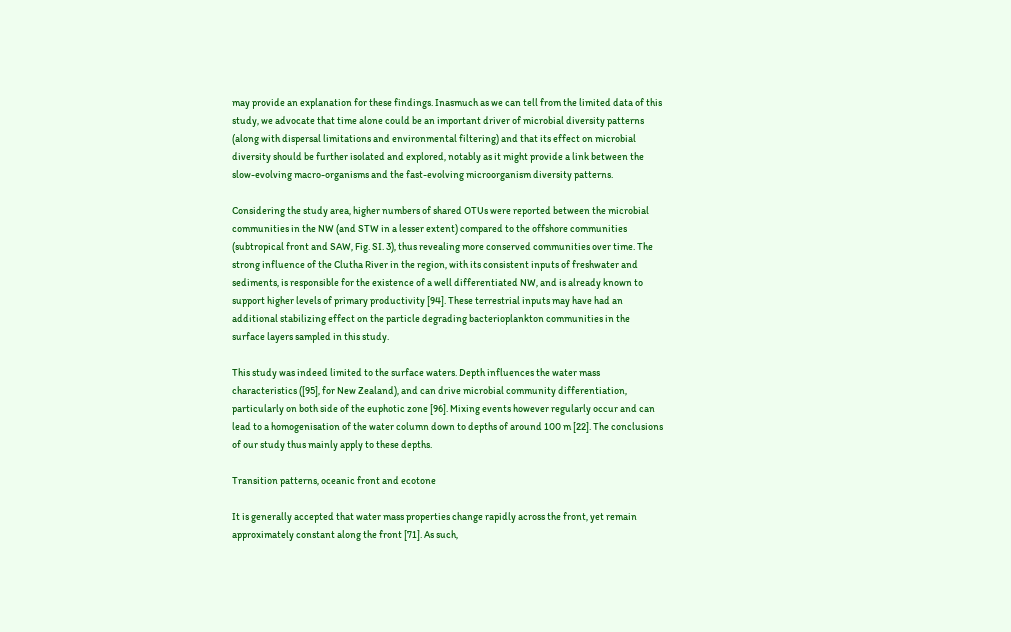may provide an explanation for these findings. Inasmuch as we can tell from the limited data of this study, we advocate that time alone could be an important driver of microbial diversity patterns (along with dispersal limitations and environmental filtering) and that its effect on microbial diversity should be further isolated and explored, notably as it might provide a link between the slow-evolving macro-organisms and the fast-evolving microorganism diversity patterns.

Considering the study area, higher numbers of shared OTUs were reported between the microbial communities in the NW (and STW in a lesser extent) compared to the offshore communities (subtropical front and SAW, Fig. SI. 3), thus revealing more conserved communities over time. The strong influence of the Clutha River in the region, with its consistent inputs of freshwater and sediments, is responsible for the existence of a well differentiated NW, and is already known to support higher levels of primary productivity [94]. These terrestrial inputs may have had an additional stabilizing effect on the particle degrading bacterioplankton communities in the surface layers sampled in this study.

This study was indeed limited to the surface waters. Depth influences the water mass characteristics ([95], for New Zealand), and can drive microbial community differentiation, particularly on both side of the euphotic zone [96]. Mixing events however regularly occur and can lead to a homogenisation of the water column down to depths of around 100 m [22]. The conclusions of our study thus mainly apply to these depths.

Transition patterns, oceanic front and ecotone

It is generally accepted that water mass properties change rapidly across the front, yet remain approximately constant along the front [71]. As such,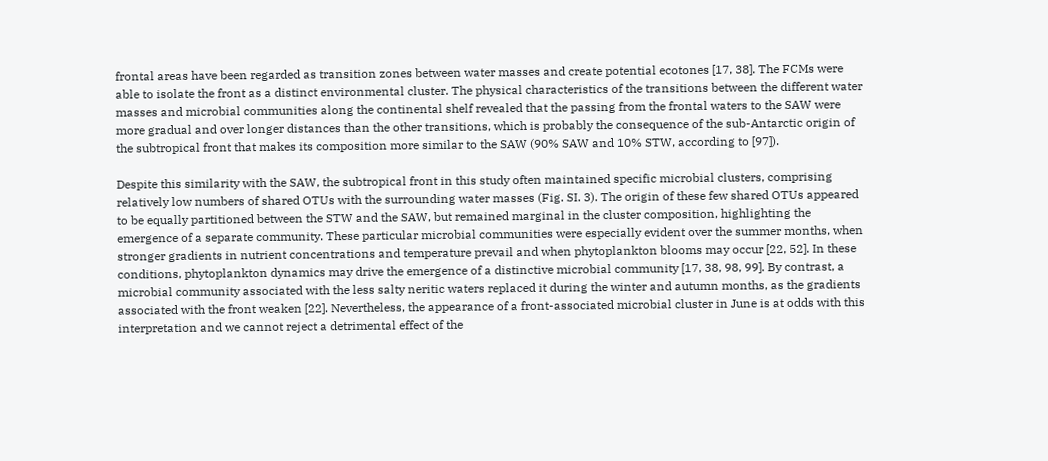frontal areas have been regarded as transition zones between water masses and create potential ecotones [17, 38]. The FCMs were able to isolate the front as a distinct environmental cluster. The physical characteristics of the transitions between the different water masses and microbial communities along the continental shelf revealed that the passing from the frontal waters to the SAW were more gradual and over longer distances than the other transitions, which is probably the consequence of the sub-Antarctic origin of the subtropical front that makes its composition more similar to the SAW (90% SAW and 10% STW, according to [97]).

Despite this similarity with the SAW, the subtropical front in this study often maintained specific microbial clusters, comprising relatively low numbers of shared OTUs with the surrounding water masses (Fig. SI. 3). The origin of these few shared OTUs appeared to be equally partitioned between the STW and the SAW, but remained marginal in the cluster composition, highlighting the emergence of a separate community. These particular microbial communities were especially evident over the summer months, when stronger gradients in nutrient concentrations and temperature prevail and when phytoplankton blooms may occur [22, 52]. In these conditions, phytoplankton dynamics may drive the emergence of a distinctive microbial community [17, 38, 98, 99]. By contrast, a microbial community associated with the less salty neritic waters replaced it during the winter and autumn months, as the gradients associated with the front weaken [22]. Nevertheless, the appearance of a front-associated microbial cluster in June is at odds with this interpretation and we cannot reject a detrimental effect of the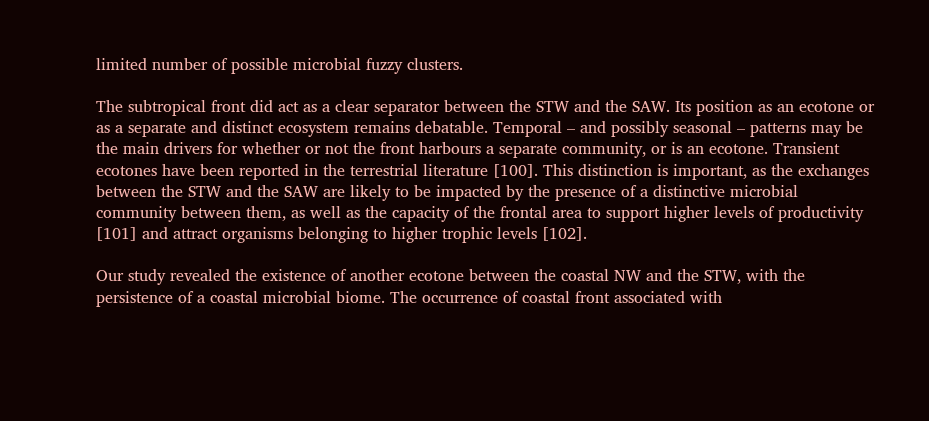limited number of possible microbial fuzzy clusters.

The subtropical front did act as a clear separator between the STW and the SAW. Its position as an ecotone or as a separate and distinct ecosystem remains debatable. Temporal – and possibly seasonal – patterns may be the main drivers for whether or not the front harbours a separate community, or is an ecotone. Transient ecotones have been reported in the terrestrial literature [100]. This distinction is important, as the exchanges between the STW and the SAW are likely to be impacted by the presence of a distinctive microbial community between them, as well as the capacity of the frontal area to support higher levels of productivity [101] and attract organisms belonging to higher trophic levels [102].

Our study revealed the existence of another ecotone between the coastal NW and the STW, with the persistence of a coastal microbial biome. The occurrence of coastal front associated with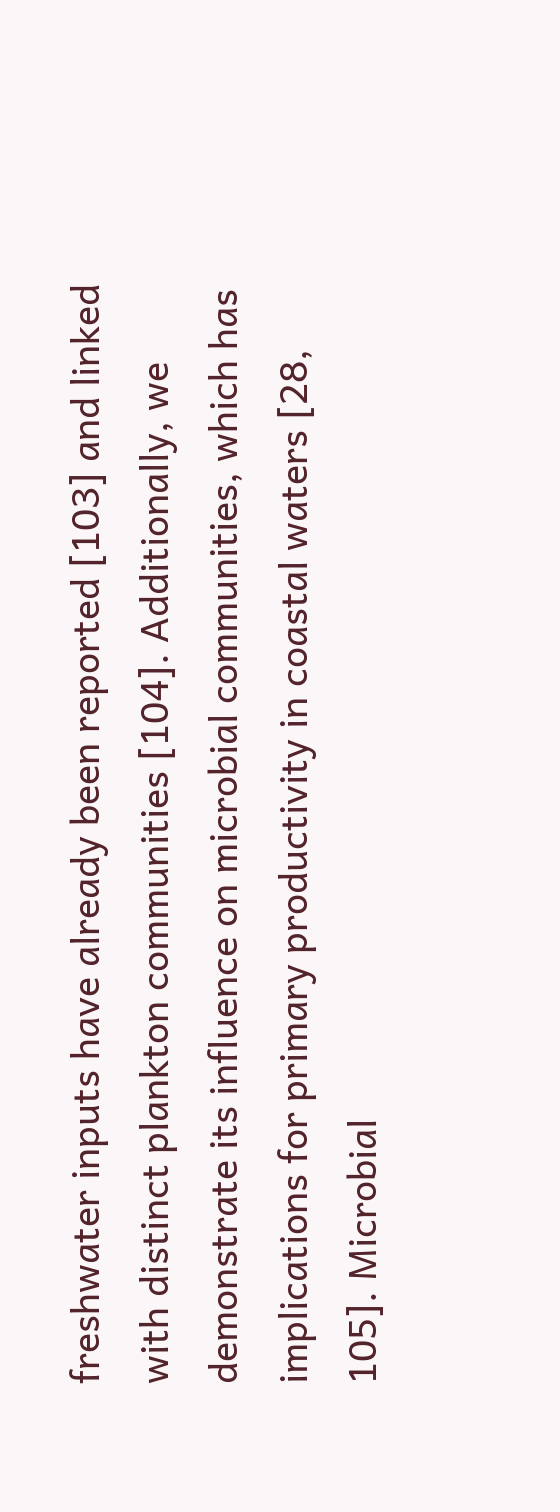freshwater inputs have already been reported [103] and linked with distinct plankton communities [104]. Additionally, we demonstrate its influence on microbial communities, which has implications for primary productivity in coastal waters [28, 105]. Microbial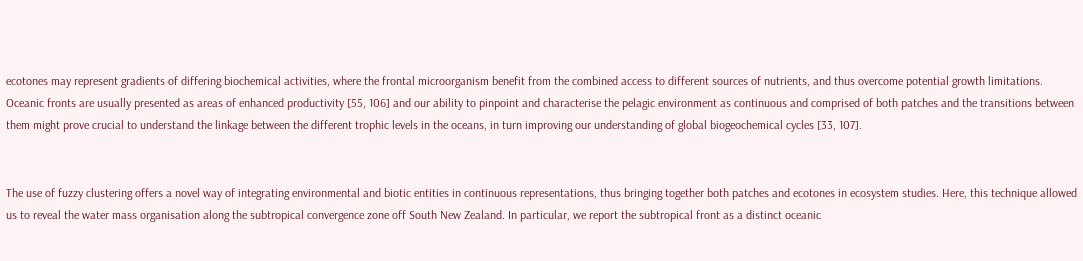ecotones may represent gradients of differing biochemical activities, where the frontal microorganism benefit from the combined access to different sources of nutrients, and thus overcome potential growth limitations. Oceanic fronts are usually presented as areas of enhanced productivity [55, 106] and our ability to pinpoint and characterise the pelagic environment as continuous and comprised of both patches and the transitions between them might prove crucial to understand the linkage between the different trophic levels in the oceans, in turn improving our understanding of global biogeochemical cycles [33, 107].


The use of fuzzy clustering offers a novel way of integrating environmental and biotic entities in continuous representations, thus bringing together both patches and ecotones in ecosystem studies. Here, this technique allowed us to reveal the water mass organisation along the subtropical convergence zone off South New Zealand. In particular, we report the subtropical front as a distinct oceanic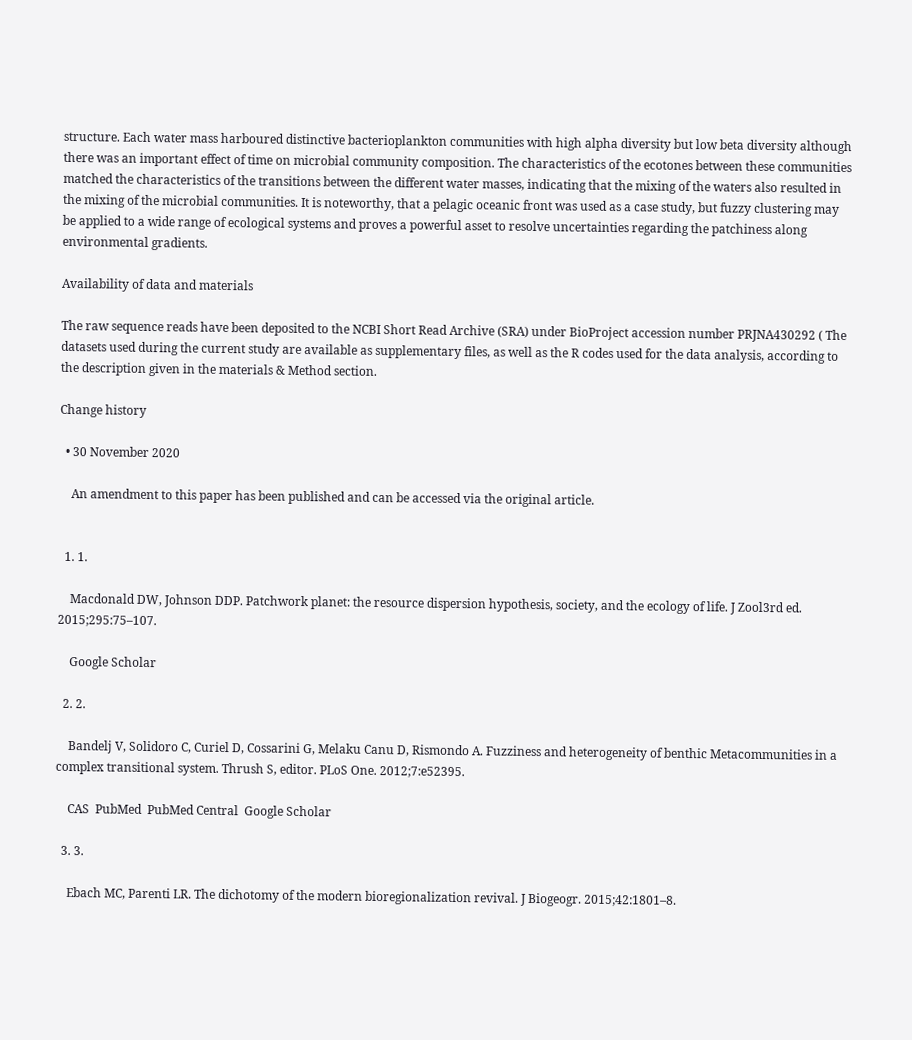structure. Each water mass harboured distinctive bacterioplankton communities with high alpha diversity but low beta diversity although there was an important effect of time on microbial community composition. The characteristics of the ecotones between these communities matched the characteristics of the transitions between the different water masses, indicating that the mixing of the waters also resulted in the mixing of the microbial communities. It is noteworthy, that a pelagic oceanic front was used as a case study, but fuzzy clustering may be applied to a wide range of ecological systems and proves a powerful asset to resolve uncertainties regarding the patchiness along environmental gradients.

Availability of data and materials

The raw sequence reads have been deposited to the NCBI Short Read Archive (SRA) under BioProject accession number PRJNA430292 ( The datasets used during the current study are available as supplementary files, as well as the R codes used for the data analysis, according to the description given in the materials & Method section.

Change history

  • 30 November 2020

    An amendment to this paper has been published and can be accessed via the original article.


  1. 1.

    Macdonald DW, Johnson DDP. Patchwork planet: the resource dispersion hypothesis, society, and the ecology of life. J Zool3rd ed. 2015;295:75–107.

    Google Scholar

  2. 2.

    Bandelj V, Solidoro C, Curiel D, Cossarini G, Melaku Canu D, Rismondo A. Fuzziness and heterogeneity of benthic Metacommunities in a complex transitional system. Thrush S, editor. PLoS One. 2012;7:e52395.

    CAS  PubMed  PubMed Central  Google Scholar

  3. 3.

    Ebach MC, Parenti LR. The dichotomy of the modern bioregionalization revival. J Biogeogr. 2015;42:1801–8.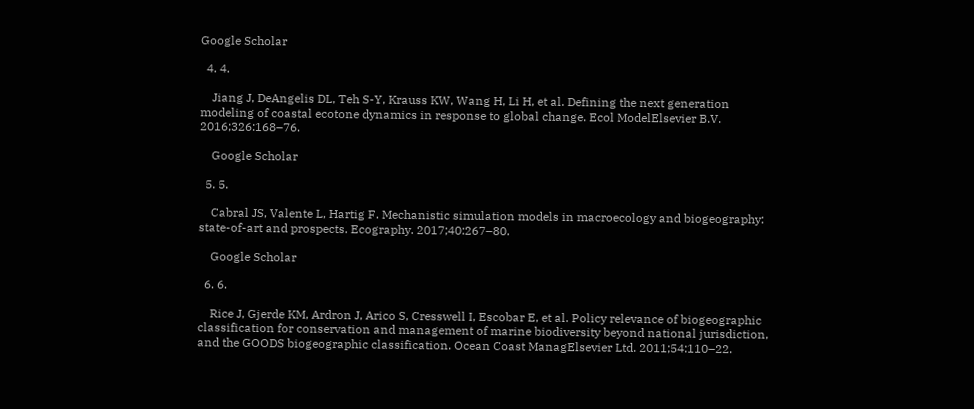Google Scholar

  4. 4.

    Jiang J, DeAngelis DL, Teh S-Y, Krauss KW, Wang H, Li H, et al. Defining the next generation modeling of coastal ecotone dynamics in response to global change. Ecol ModelElsevier B.V. 2016;326:168–76.

    Google Scholar

  5. 5.

    Cabral JS, Valente L, Hartig F. Mechanistic simulation models in macroecology and biogeography: state-of-art and prospects. Ecography. 2017;40:267–80.

    Google Scholar

  6. 6.

    Rice J, Gjerde KM, Ardron J, Arico S, Cresswell I, Escobar E, et al. Policy relevance of biogeographic classification for conservation and management of marine biodiversity beyond national jurisdiction, and the GOODS biogeographic classification. Ocean Coast ManagElsevier Ltd. 2011;54:110–22.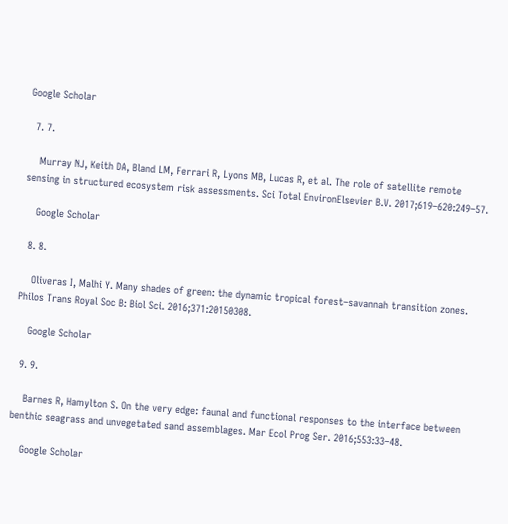Google Scholar

  7. 7.

    Murray NJ, Keith DA, Bland LM, Ferrari R, Lyons MB, Lucas R, et al. The role of satellite remote sensing in structured ecosystem risk assessments. Sci Total EnvironElsevier B.V. 2017;619–620:249–57.

    Google Scholar

  8. 8.

    Oliveras I, Malhi Y. Many shades of green: the dynamic tropical forest–savannah transition zones. Philos Trans Royal Soc B: Biol Sci. 2016;371:20150308.

    Google Scholar

  9. 9.

    Barnes R, Hamylton S. On the very edge: faunal and functional responses to the interface between benthic seagrass and unvegetated sand assemblages. Mar Ecol Prog Ser. 2016;553:33–48.

    Google Scholar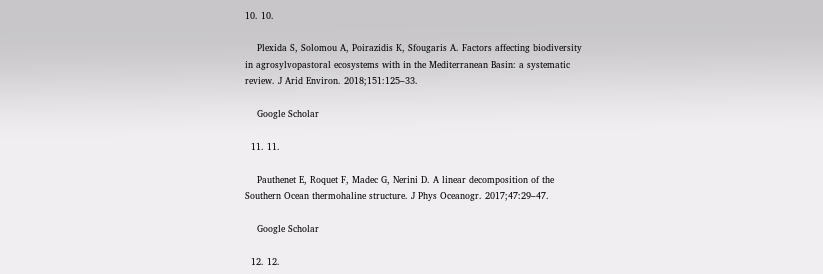10. 10.

    Plexida S, Solomou A, Poirazidis K, Sfougaris A. Factors affecting biodiversity in agrosylvopastoral ecosystems with in the Mediterranean Basin: a systematic review. J Arid Environ. 2018;151:125–33.

    Google Scholar

  11. 11.

    Pauthenet E, Roquet F, Madec G, Nerini D. A linear decomposition of the Southern Ocean thermohaline structure. J Phys Oceanogr. 2017;47:29–47.

    Google Scholar

  12. 12.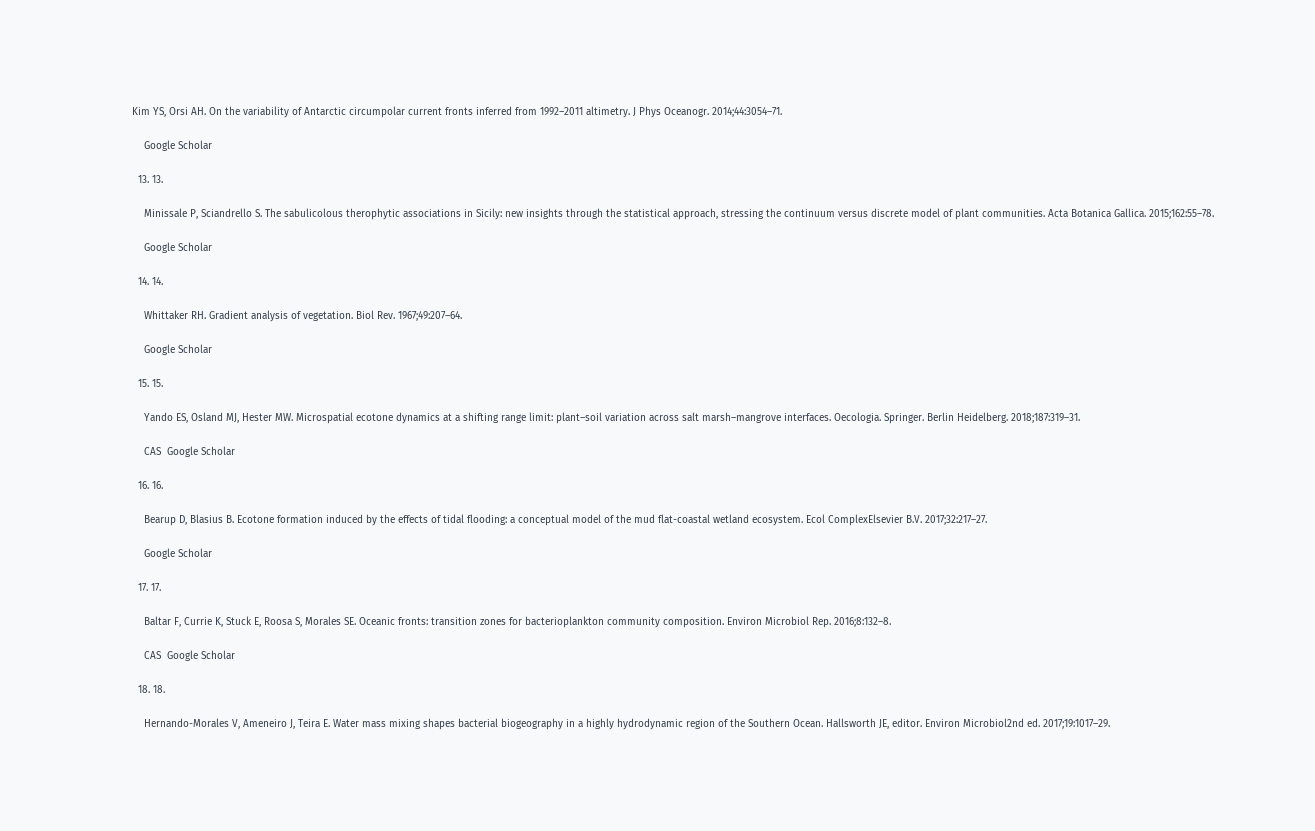Kim YS, Orsi AH. On the variability of Antarctic circumpolar current fronts inferred from 1992–2011 altimetry. J Phys Oceanogr. 2014;44:3054–71.

    Google Scholar

  13. 13.

    Minissale P, Sciandrello S. The sabulicolous therophytic associations in Sicily: new insights through the statistical approach, stressing the continuum versus discrete model of plant communities. Acta Botanica Gallica. 2015;162:55–78.

    Google Scholar

  14. 14.

    Whittaker RH. Gradient analysis of vegetation. Biol Rev. 1967;49:207–64.

    Google Scholar

  15. 15.

    Yando ES, Osland MJ, Hester MW. Microspatial ecotone dynamics at a shifting range limit: plant–soil variation across salt marsh–mangrove interfaces. Oecologia. Springer. Berlin Heidelberg. 2018;187:319–31.

    CAS  Google Scholar

  16. 16.

    Bearup D, Blasius B. Ecotone formation induced by the effects of tidal flooding: a conceptual model of the mud flat-coastal wetland ecosystem. Ecol ComplexElsevier B.V. 2017;32:217–27.

    Google Scholar

  17. 17.

    Baltar F, Currie K, Stuck E, Roosa S, Morales SE. Oceanic fronts: transition zones for bacterioplankton community composition. Environ Microbiol Rep. 2016;8:132–8.

    CAS  Google Scholar

  18. 18.

    Hernando-Morales V, Ameneiro J, Teira E. Water mass mixing shapes bacterial biogeography in a highly hydrodynamic region of the Southern Ocean. Hallsworth JE, editor. Environ Microbiol2nd ed. 2017;19:1017–29.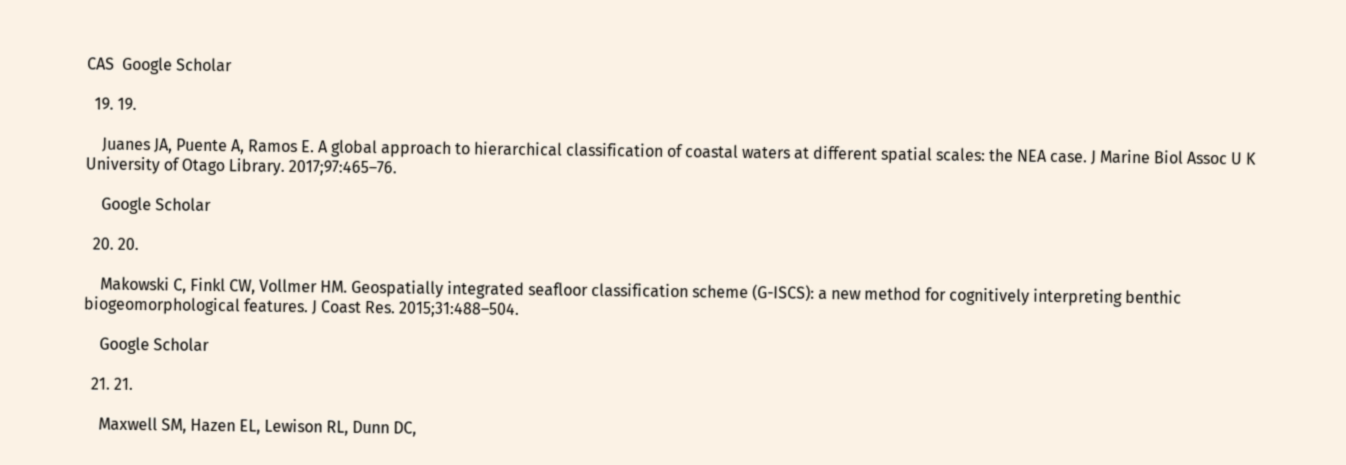CAS  Google Scholar

  19. 19.

    Juanes JA, Puente A, Ramos E. A global approach to hierarchical classification of coastal waters at different spatial scales: the NEA case. J Marine Biol Assoc U K University of Otago Library. 2017;97:465–76.

    Google Scholar

  20. 20.

    Makowski C, Finkl CW, Vollmer HM. Geospatially integrated seafloor classification scheme (G-ISCS): a new method for cognitively interpreting benthic biogeomorphological features. J Coast Res. 2015;31:488–504.

    Google Scholar

  21. 21.

    Maxwell SM, Hazen EL, Lewison RL, Dunn DC,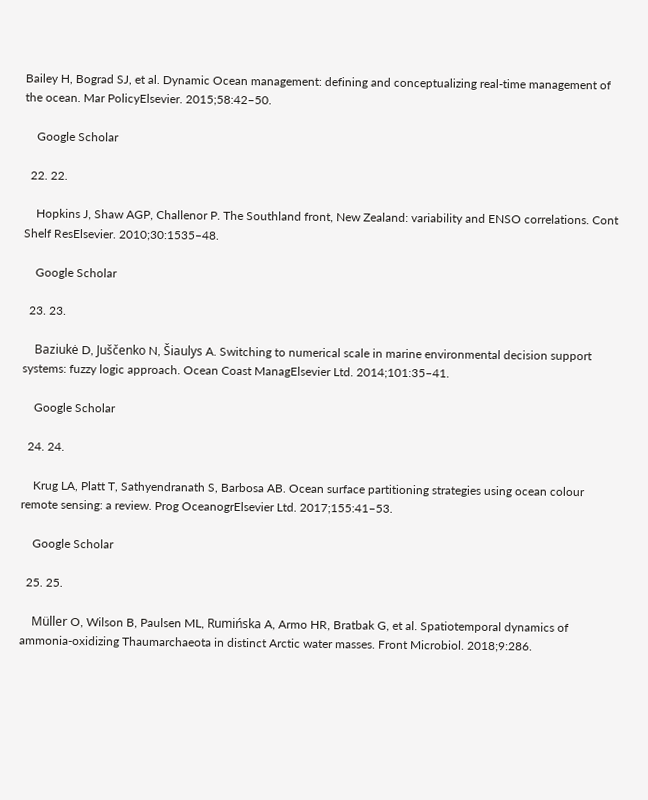Bailey H, Bograd SJ, et al. Dynamic Ocean management: defining and conceptualizing real-time management of the ocean. Mar PolicyElsevier. 2015;58:42–50.

    Google Scholar

  22. 22.

    Hopkins J, Shaw AGP, Challenor P. The Southland front, New Zealand: variability and ENSO correlations. Cont Shelf ResElsevier. 2010;30:1535–48.

    Google Scholar

  23. 23.

    Baziukė D, Juščenko N, Šiaulys A. Switching to numerical scale in marine environmental decision support systems: fuzzy logic approach. Ocean Coast ManagElsevier Ltd. 2014;101:35–41.

    Google Scholar

  24. 24.

    Krug LA, Platt T, Sathyendranath S, Barbosa AB. Ocean surface partitioning strategies using ocean colour remote sensing: a review. Prog OceanogrElsevier Ltd. 2017;155:41–53.

    Google Scholar

  25. 25.

    Müller O, Wilson B, Paulsen ML, Rumińska A, Armo HR, Bratbak G, et al. Spatiotemporal dynamics of ammonia-oxidizing Thaumarchaeota in distinct Arctic water masses. Front Microbiol. 2018;9:286.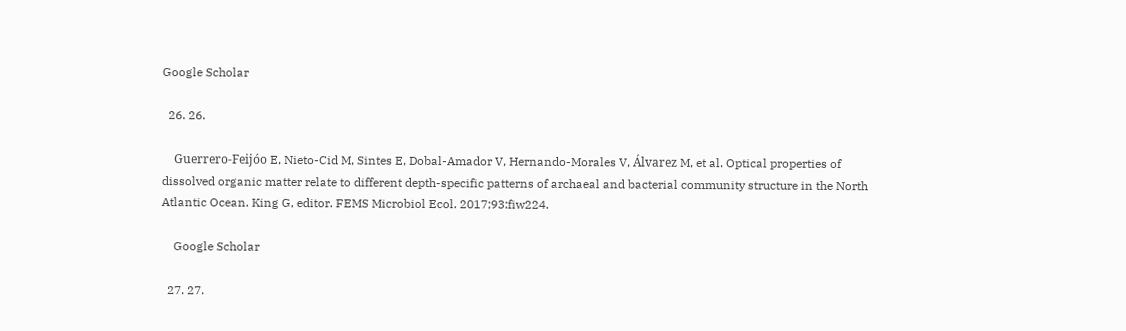Google Scholar

  26. 26.

    Guerrero-Feijóo E, Nieto-Cid M, Sintes E, Dobal-Amador V, Hernando-Morales V, Álvarez M, et al. Optical properties of dissolved organic matter relate to different depth-specific patterns of archaeal and bacterial community structure in the North Atlantic Ocean. King G, editor. FEMS Microbiol Ecol. 2017;93:fiw224.

    Google Scholar

  27. 27.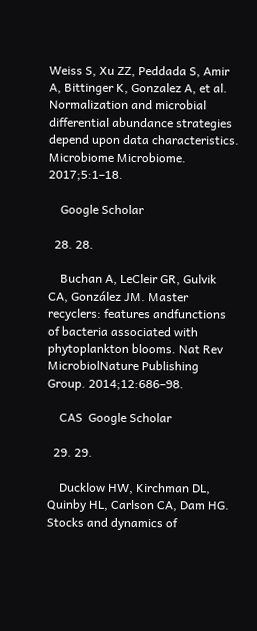Weiss S, Xu ZZ, Peddada S, Amir A, Bittinger K, Gonzalez A, et al. Normalization and microbial differential abundance strategies depend upon data characteristics. Microbiome Microbiome. 2017;5:1–18.

    Google Scholar

  28. 28.

    Buchan A, LeCleir GR, Gulvik CA, González JM. Master recyclers: features andfunctions of bacteria associated with phytoplankton blooms. Nat Rev MicrobiolNature Publishing Group. 2014;12:686–98.

    CAS  Google Scholar

  29. 29.

    Ducklow HW, Kirchman DL, Quinby HL, Carlson CA, Dam HG. Stocks and dynamics of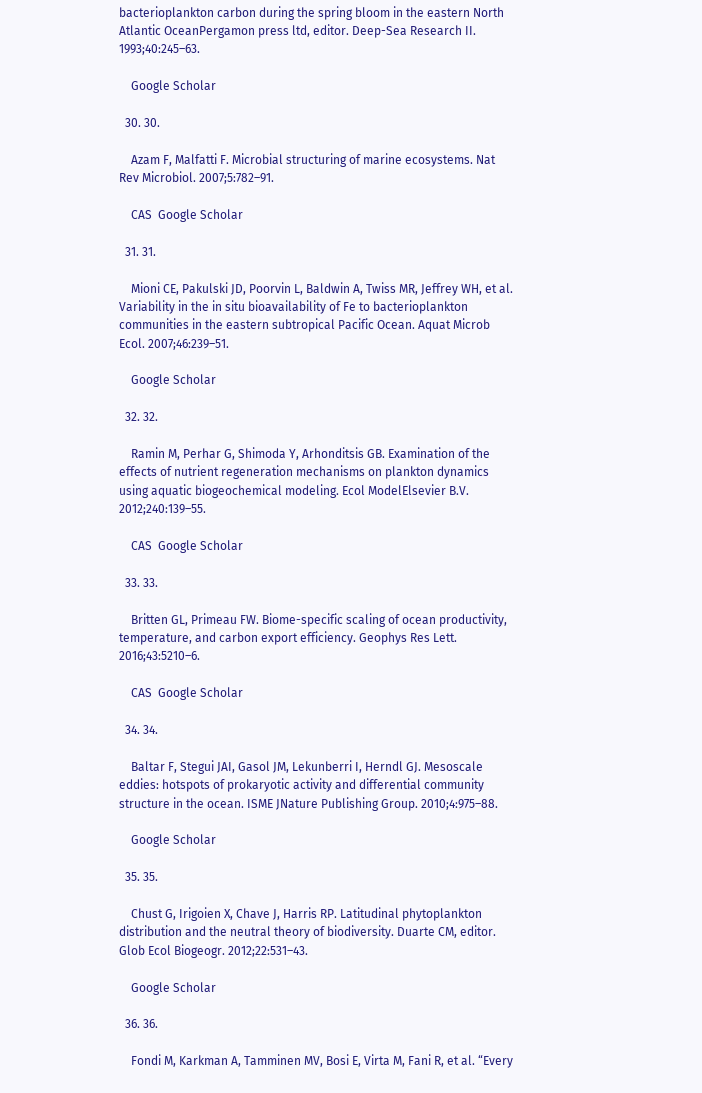bacterioplankton carbon during the spring bloom in the eastern North Atlantic OceanPergamon press ltd, editor. Deep-Sea Research II. 1993;40:245–63.

    Google Scholar

  30. 30.

    Azam F, Malfatti F. Microbial structuring of marine ecosystems. Nat Rev Microbiol. 2007;5:782–91.

    CAS  Google Scholar

  31. 31.

    Mioni CE, Pakulski JD, Poorvin L, Baldwin A, Twiss MR, Jeffrey WH, et al. Variability in the in situ bioavailability of Fe to bacterioplankton communities in the eastern subtropical Pacific Ocean. Aquat Microb Ecol. 2007;46:239–51.

    Google Scholar

  32. 32.

    Ramin M, Perhar G, Shimoda Y, Arhonditsis GB. Examination of the effects of nutrient regeneration mechanisms on plankton dynamics using aquatic biogeochemical modeling. Ecol ModelElsevier B.V. 2012;240:139–55.

    CAS  Google Scholar

  33. 33.

    Britten GL, Primeau FW. Biome-specific scaling of ocean productivity, temperature, and carbon export efficiency. Geophys Res Lett. 2016;43:5210–6.

    CAS  Google Scholar

  34. 34.

    Baltar F, Stegui JAI, Gasol JM, Lekunberri I, Herndl GJ. Mesoscale eddies: hotspots of prokaryotic activity and differential community structure in the ocean. ISME JNature Publishing Group. 2010;4:975–88.

    Google Scholar

  35. 35.

    Chust G, Irigoien X, Chave J, Harris RP. Latitudinal phytoplankton distribution and the neutral theory of biodiversity. Duarte CM, editor. Glob Ecol Biogeogr. 2012;22:531–43.

    Google Scholar

  36. 36.

    Fondi M, Karkman A, Tamminen MV, Bosi E, Virta M, Fani R, et al. “Every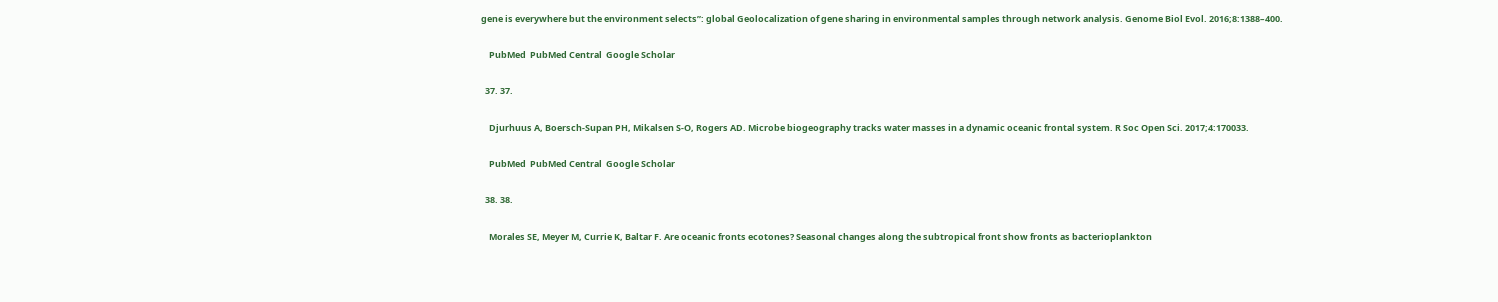gene is everywhere but the environment selects”: global Geolocalization of gene sharing in environmental samples through network analysis. Genome Biol Evol. 2016;8:1388–400.

    PubMed  PubMed Central  Google Scholar

  37. 37.

    Djurhuus A, Boersch-Supan PH, Mikalsen S-O, Rogers AD. Microbe biogeography tracks water masses in a dynamic oceanic frontal system. R Soc Open Sci. 2017;4:170033.

    PubMed  PubMed Central  Google Scholar

  38. 38.

    Morales SE, Meyer M, Currie K, Baltar F. Are oceanic fronts ecotones? Seasonal changes along the subtropical front show fronts as bacterioplankton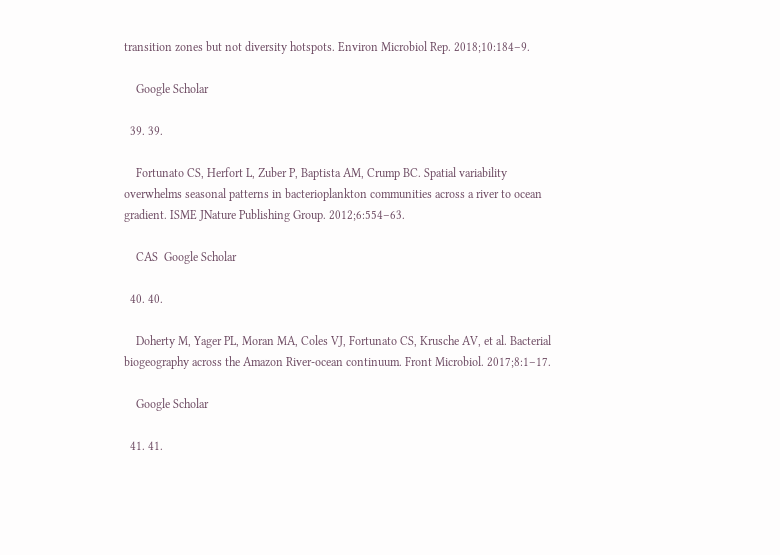transition zones but not diversity hotspots. Environ Microbiol Rep. 2018;10:184–9.

    Google Scholar

  39. 39.

    Fortunato CS, Herfort L, Zuber P, Baptista AM, Crump BC. Spatial variability overwhelms seasonal patterns in bacterioplankton communities across a river to ocean gradient. ISME JNature Publishing Group. 2012;6:554–63.

    CAS  Google Scholar

  40. 40.

    Doherty M, Yager PL, Moran MA, Coles VJ, Fortunato CS, Krusche AV, et al. Bacterial biogeography across the Amazon River-ocean continuum. Front Microbiol. 2017;8:1–17.

    Google Scholar

  41. 41.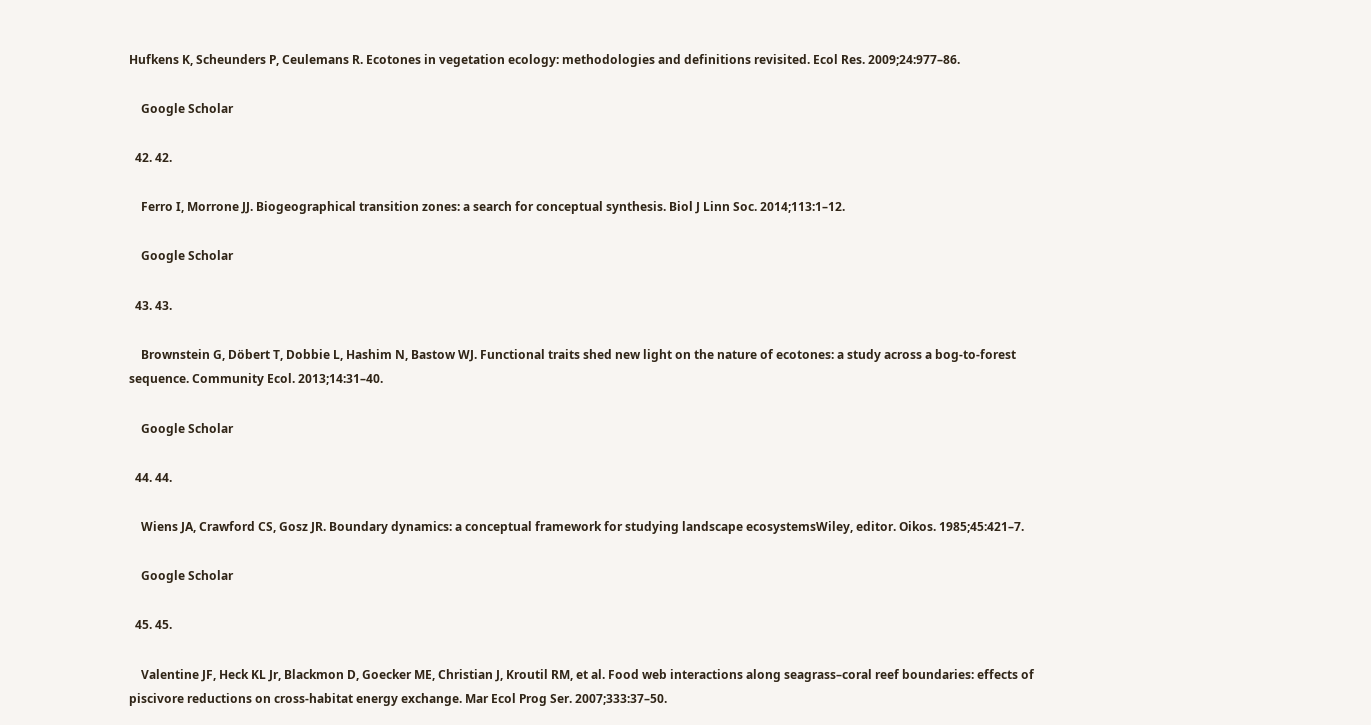Hufkens K, Scheunders P, Ceulemans R. Ecotones in vegetation ecology: methodologies and definitions revisited. Ecol Res. 2009;24:977–86.

    Google Scholar

  42. 42.

    Ferro I, Morrone JJ. Biogeographical transition zones: a search for conceptual synthesis. Biol J Linn Soc. 2014;113:1–12.

    Google Scholar

  43. 43.

    Brownstein G, Döbert T, Dobbie L, Hashim N, Bastow WJ. Functional traits shed new light on the nature of ecotones: a study across a bog-to-forest sequence. Community Ecol. 2013;14:31–40.

    Google Scholar

  44. 44.

    Wiens JA, Crawford CS, Gosz JR. Boundary dynamics: a conceptual framework for studying landscape ecosystemsWiley, editor. Oikos. 1985;45:421–7.

    Google Scholar

  45. 45.

    Valentine JF, Heck KL Jr, Blackmon D, Goecker ME, Christian J, Kroutil RM, et al. Food web interactions along seagrass–coral reef boundaries: effects of piscivore reductions on cross-habitat energy exchange. Mar Ecol Prog Ser. 2007;333:37–50.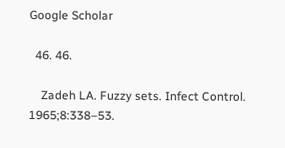Google Scholar

  46. 46.

    Zadeh LA. Fuzzy sets. Infect Control. 1965;8:338–53.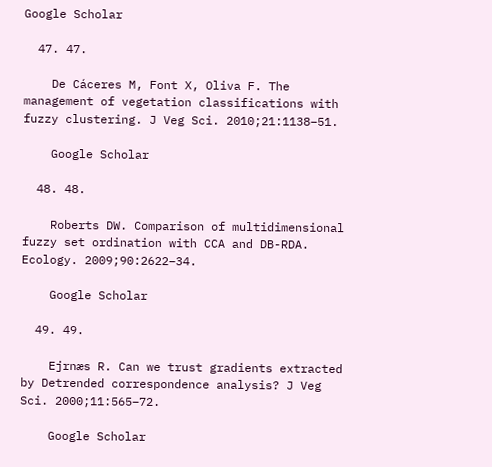Google Scholar

  47. 47.

    De Cáceres M, Font X, Oliva F. The management of vegetation classifications with fuzzy clustering. J Veg Sci. 2010;21:1138–51.

    Google Scholar

  48. 48.

    Roberts DW. Comparison of multidimensional fuzzy set ordination with CCA and DB-RDA. Ecology. 2009;90:2622–34.

    Google Scholar

  49. 49.

    Ejrnæs R. Can we trust gradients extracted by Detrended correspondence analysis? J Veg Sci. 2000;11:565–72.

    Google Scholar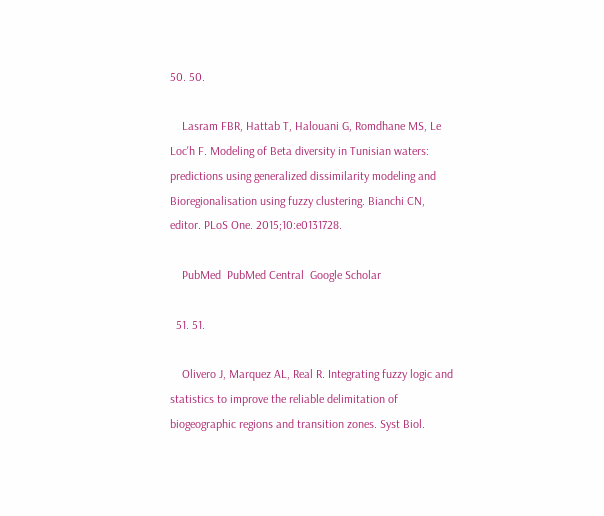50. 50.

    Lasram FBR, Hattab T, Halouani G, Romdhane MS, Le Loc'h F. Modeling of Beta diversity in Tunisian waters: predictions using generalized dissimilarity modeling and Bioregionalisation using fuzzy clustering. Bianchi CN, editor. PLoS One. 2015;10:e0131728.

    PubMed  PubMed Central  Google Scholar

  51. 51.

    Olivero J, Marquez AL, Real R. Integrating fuzzy logic and statistics to improve the reliable delimitation of biogeographic regions and transition zones. Syst Biol.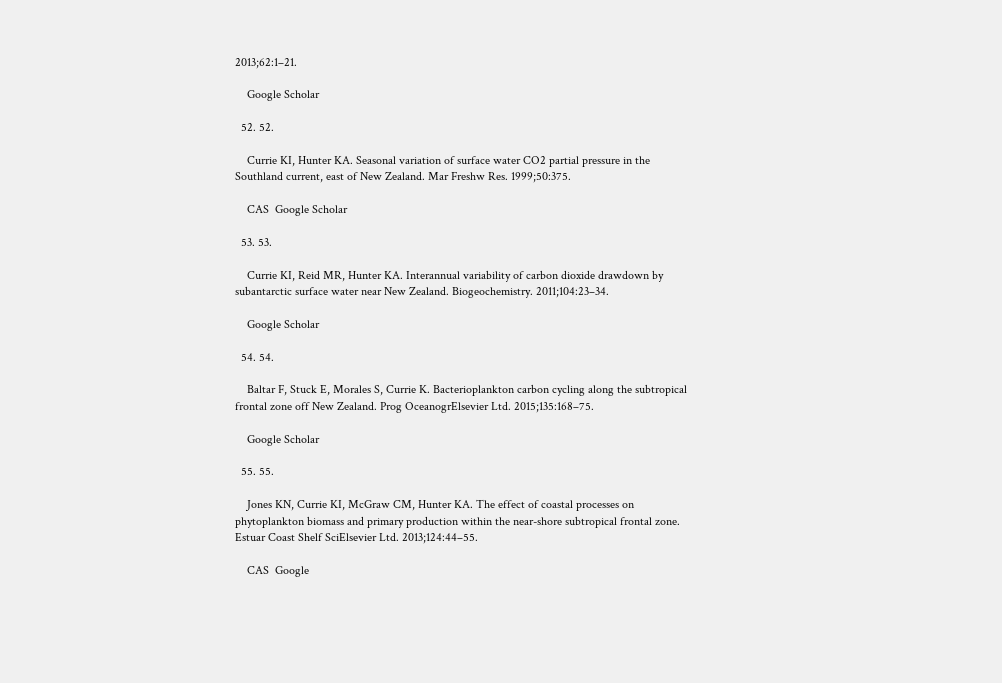2013;62:1–21.

    Google Scholar

  52. 52.

    Currie KI, Hunter KA. Seasonal variation of surface water CO2 partial pressure in the Southland current, east of New Zealand. Mar Freshw Res. 1999;50:375.

    CAS  Google Scholar

  53. 53.

    Currie KI, Reid MR, Hunter KA. Interannual variability of carbon dioxide drawdown by subantarctic surface water near New Zealand. Biogeochemistry. 2011;104:23–34.

    Google Scholar

  54. 54.

    Baltar F, Stuck E, Morales S, Currie K. Bacterioplankton carbon cycling along the subtropical frontal zone off New Zealand. Prog OceanogrElsevier Ltd. 2015;135:168–75.

    Google Scholar

  55. 55.

    Jones KN, Currie KI, McGraw CM, Hunter KA. The effect of coastal processes on phytoplankton biomass and primary production within the near-shore subtropical frontal zone. Estuar Coast Shelf SciElsevier Ltd. 2013;124:44–55.

    CAS  Google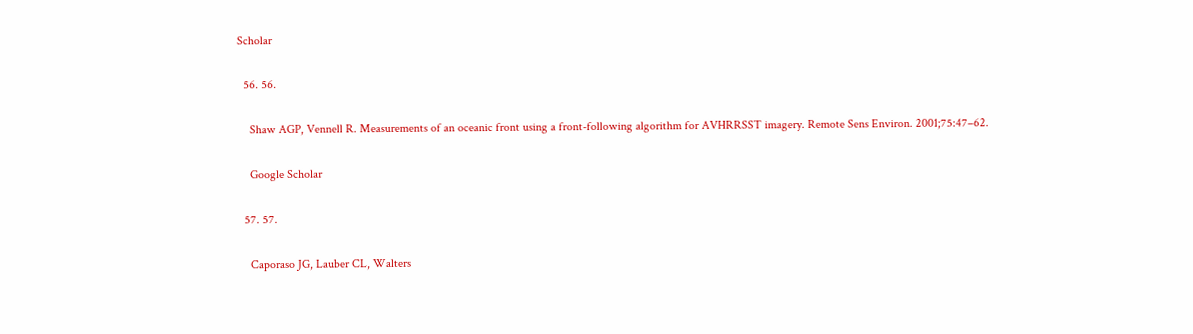Scholar

  56. 56.

    Shaw AGP, Vennell R. Measurements of an oceanic front using a front-following algorithm for AVHRRSST imagery. Remote Sens Environ. 2001;75:47–62.

    Google Scholar

  57. 57.

    Caporaso JG, Lauber CL, Walters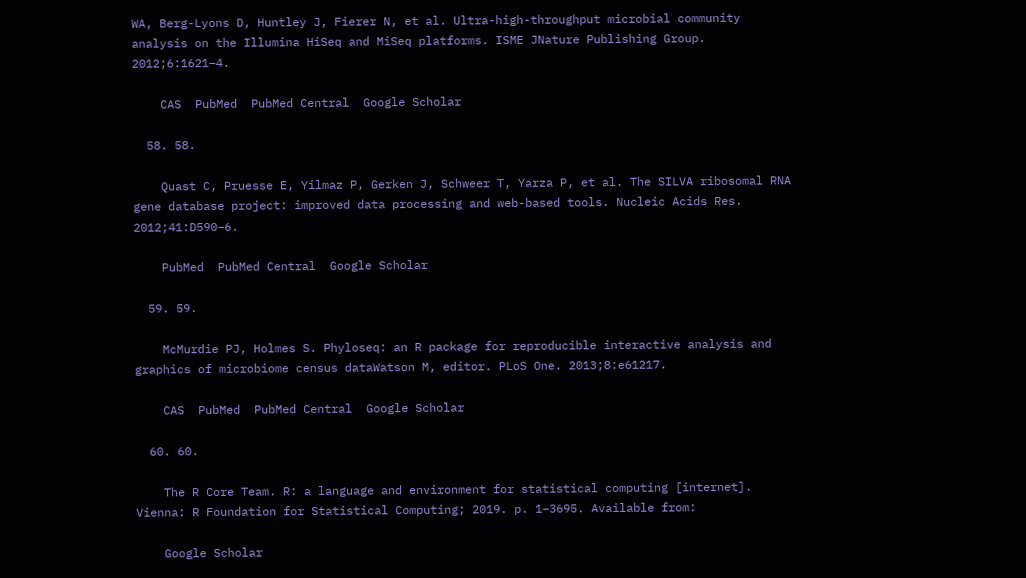WA, Berg-Lyons D, Huntley J, Fierer N, et al. Ultra-high-throughput microbial community analysis on the Illumina HiSeq and MiSeq platforms. ISME JNature Publishing Group. 2012;6:1621–4.

    CAS  PubMed  PubMed Central  Google Scholar

  58. 58.

    Quast C, Pruesse E, Yilmaz P, Gerken J, Schweer T, Yarza P, et al. The SILVA ribosomal RNA gene database project: improved data processing and web-based tools. Nucleic Acids Res. 2012;41:D590–6.

    PubMed  PubMed Central  Google Scholar

  59. 59.

    McMurdie PJ, Holmes S. Phyloseq: an R package for reproducible interactive analysis and graphics of microbiome census dataWatson M, editor. PLoS One. 2013;8:e61217.

    CAS  PubMed  PubMed Central  Google Scholar

  60. 60.

    The R Core Team. R: a language and environment for statistical computing [internet]. Vienna: R Foundation for Statistical Computing; 2019. p. 1–3695. Available from:

    Google Scholar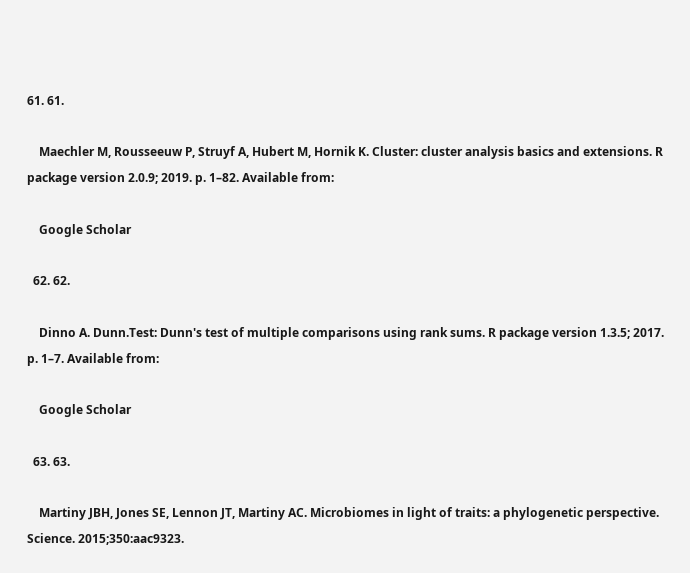61. 61.

    Maechler M, Rousseeuw P, Struyf A, Hubert M, Hornik K. Cluster: cluster analysis basics and extensions. R package version 2.0.9; 2019. p. 1–82. Available from:

    Google Scholar

  62. 62.

    Dinno A. Dunn.Test: Dunn's test of multiple comparisons using rank sums. R package version 1.3.5; 2017. p. 1–7. Available from:

    Google Scholar

  63. 63.

    Martiny JBH, Jones SE, Lennon JT, Martiny AC. Microbiomes in light of traits: a phylogenetic perspective. Science. 2015;350:aac9323.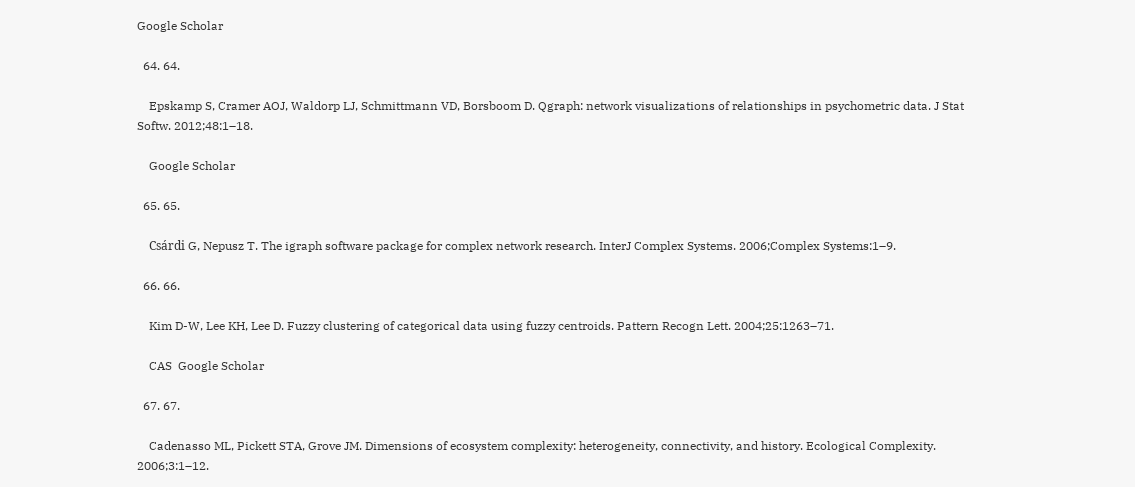Google Scholar

  64. 64.

    Epskamp S, Cramer AOJ, Waldorp LJ, Schmittmann VD, Borsboom D. Qgraph: network visualizations of relationships in psychometric data. J Stat Softw. 2012;48:1–18.

    Google Scholar

  65. 65.

    Csárdi G, Nepusz T. The igraph software package for complex network research. InterJ Complex Systems. 2006;Complex Systems:1–9.

  66. 66.

    Kim D-W, Lee KH, Lee D. Fuzzy clustering of categorical data using fuzzy centroids. Pattern Recogn Lett. 2004;25:1263–71.

    CAS  Google Scholar

  67. 67.

    Cadenasso ML, Pickett STA, Grove JM. Dimensions of ecosystem complexity: heterogeneity, connectivity, and history. Ecological Complexity. 2006;3:1–12.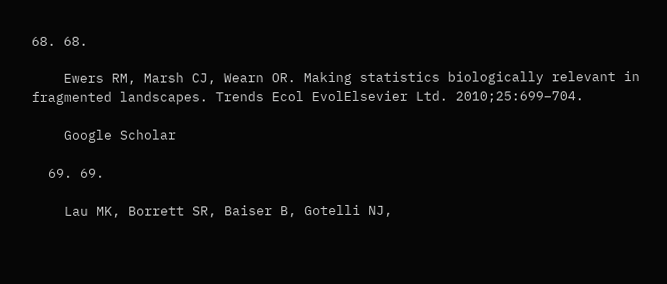68. 68.

    Ewers RM, Marsh CJ, Wearn OR. Making statistics biologically relevant in fragmented landscapes. Trends Ecol EvolElsevier Ltd. 2010;25:699–704.

    Google Scholar

  69. 69.

    Lau MK, Borrett SR, Baiser B, Gotelli NJ,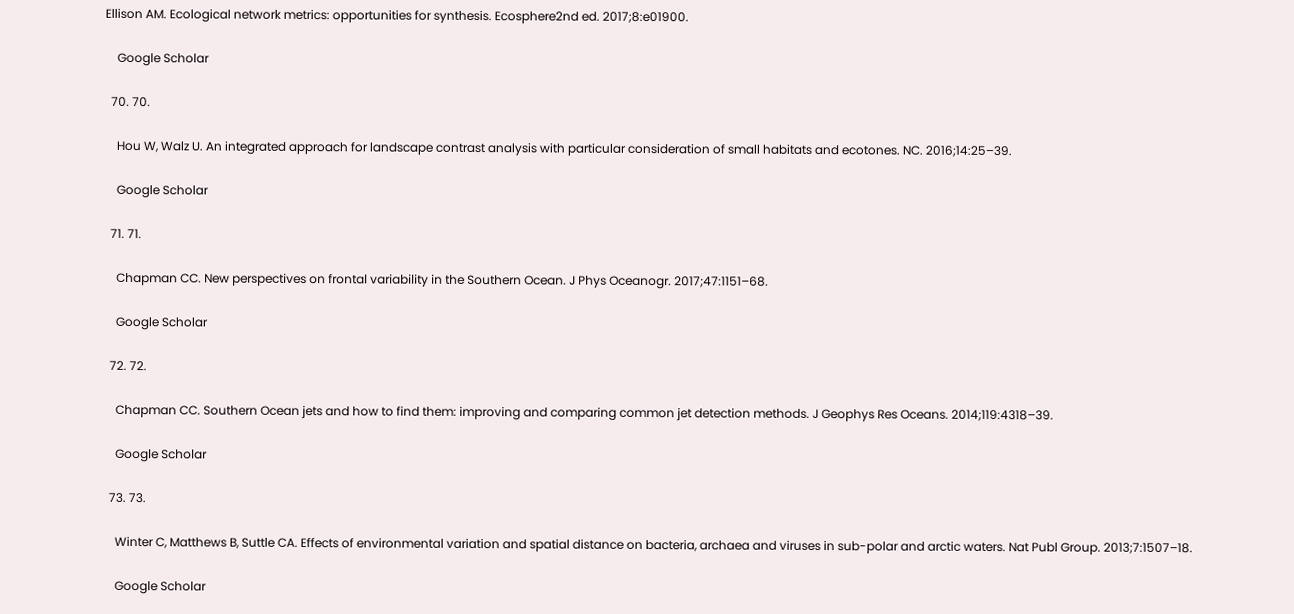Ellison AM. Ecological network metrics: opportunities for synthesis. Ecosphere2nd ed. 2017;8:e01900.

    Google Scholar

  70. 70.

    Hou W, Walz U. An integrated approach for landscape contrast analysis with particular consideration of small habitats and ecotones. NC. 2016;14:25–39.

    Google Scholar

  71. 71.

    Chapman CC. New perspectives on frontal variability in the Southern Ocean. J Phys Oceanogr. 2017;47:1151–68.

    Google Scholar

  72. 72.

    Chapman CC. Southern Ocean jets and how to find them: improving and comparing common jet detection methods. J Geophys Res Oceans. 2014;119:4318–39.

    Google Scholar

  73. 73.

    Winter C, Matthews B, Suttle CA. Effects of environmental variation and spatial distance on bacteria, archaea and viruses in sub-polar and arctic waters. Nat Publ Group. 2013;7:1507–18.

    Google Scholar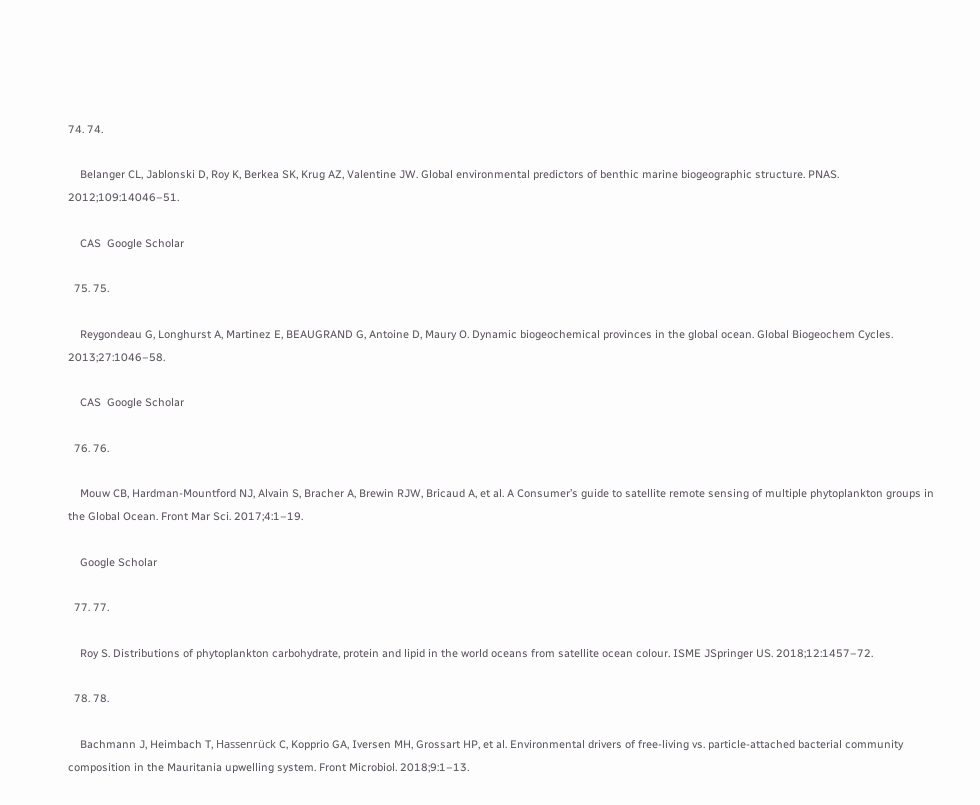74. 74.

    Belanger CL, Jablonski D, Roy K, Berkea SK, Krug AZ, Valentine JW. Global environmental predictors of benthic marine biogeographic structure. PNAS. 2012;109:14046–51.

    CAS  Google Scholar

  75. 75.

    Reygondeau G, Longhurst A, Martinez E, BEAUGRAND G, Antoine D, Maury O. Dynamic biogeochemical provinces in the global ocean. Global Biogeochem Cycles. 2013;27:1046–58.

    CAS  Google Scholar

  76. 76.

    Mouw CB, Hardman-Mountford NJ, Alvain S, Bracher A, Brewin RJW, Bricaud A, et al. A Consumer’s guide to satellite remote sensing of multiple phytoplankton groups in the Global Ocean. Front Mar Sci. 2017;4:1–19.

    Google Scholar

  77. 77.

    Roy S. Distributions of phytoplankton carbohydrate, protein and lipid in the world oceans from satellite ocean colour. ISME JSpringer US. 2018;12:1457–72.

  78. 78.

    Bachmann J, Heimbach T, Hassenrück C, Kopprio GA, Iversen MH, Grossart HP, et al. Environmental drivers of free-living vs. particle-attached bacterial community composition in the Mauritania upwelling system. Front Microbiol. 2018;9:1–13.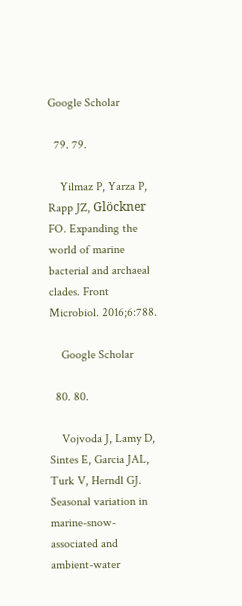Google Scholar

  79. 79.

    Yilmaz P, Yarza P, Rapp JZ, Glöckner FO. Expanding the world of marine bacterial and archaeal clades. Front Microbiol. 2016;6:788.

    Google Scholar

  80. 80.

    Vojvoda J, Lamy D, Sintes E, Garcia JAL, Turk V, Herndl GJ. Seasonal variation in marine-snow-associated and ambient-water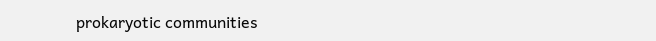prokaryotic communities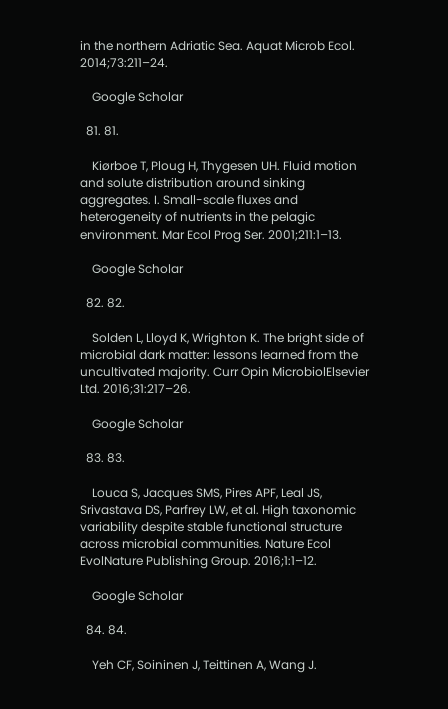in the northern Adriatic Sea. Aquat Microb Ecol. 2014;73:211–24.

    Google Scholar

  81. 81.

    Kiørboe T, Ploug H, Thygesen UH. Fluid motion and solute distribution around sinking aggregates. I. Small-scale fluxes and heterogeneity of nutrients in the pelagic environment. Mar Ecol Prog Ser. 2001;211:1–13.

    Google Scholar

  82. 82.

    Solden L, Lloyd K, Wrighton K. The bright side of microbial dark matter: lessons learned from the uncultivated majority. Curr Opin MicrobiolElsevier Ltd. 2016;31:217–26.

    Google Scholar

  83. 83.

    Louca S, Jacques SMS, Pires APF, Leal JS, Srivastava DS, Parfrey LW, et al. High taxonomic variability despite stable functional structure across microbial communities. Nature Ecol EvolNature Publishing Group. 2016;1:1–12.

    Google Scholar

  84. 84.

    Yeh CF, Soininen J, Teittinen A, Wang J.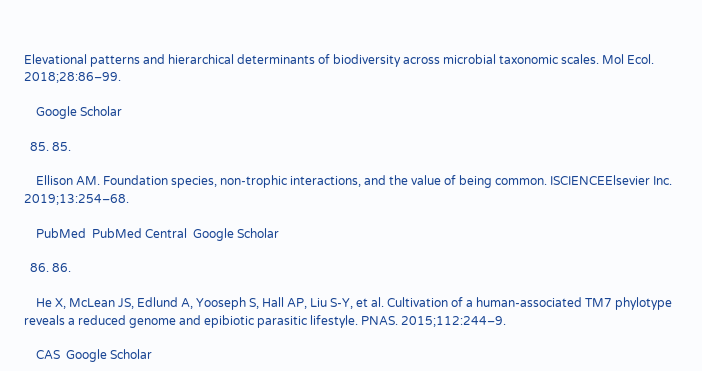Elevational patterns and hierarchical determinants of biodiversity across microbial taxonomic scales. Mol Ecol. 2018;28:86–99.

    Google Scholar

  85. 85.

    Ellison AM. Foundation species, non-trophic interactions, and the value of being common. ISCIENCEElsevier Inc. 2019;13:254–68.

    PubMed  PubMed Central  Google Scholar

  86. 86.

    He X, McLean JS, Edlund A, Yooseph S, Hall AP, Liu S-Y, et al. Cultivation of a human-associated TM7 phylotype reveals a reduced genome and epibiotic parasitic lifestyle. PNAS. 2015;112:244–9.

    CAS  Google Scholar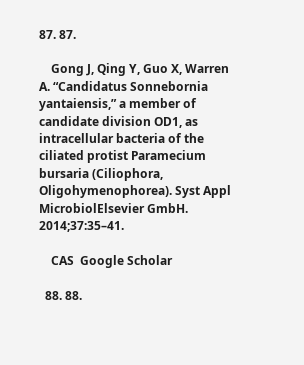87. 87.

    Gong J, Qing Y, Guo X, Warren A. “Candidatus Sonnebornia yantaiensis,” a member of candidate division OD1, as intracellular bacteria of the ciliated protist Paramecium bursaria (Ciliophora, Oligohymenophorea). Syst Appl MicrobiolElsevier GmbH. 2014;37:35–41.

    CAS  Google Scholar

  88. 88.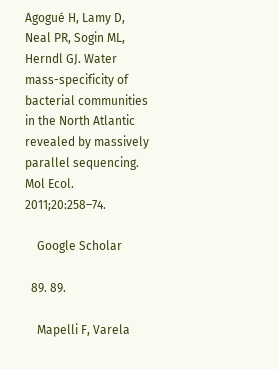Agogué H, Lamy D, Neal PR, Sogin ML, Herndl GJ. Water mass-specificity of bacterial communities in the North Atlantic revealed by massively parallel sequencing. Mol Ecol. 2011;20:258–74.

    Google Scholar

  89. 89.

    Mapelli F, Varela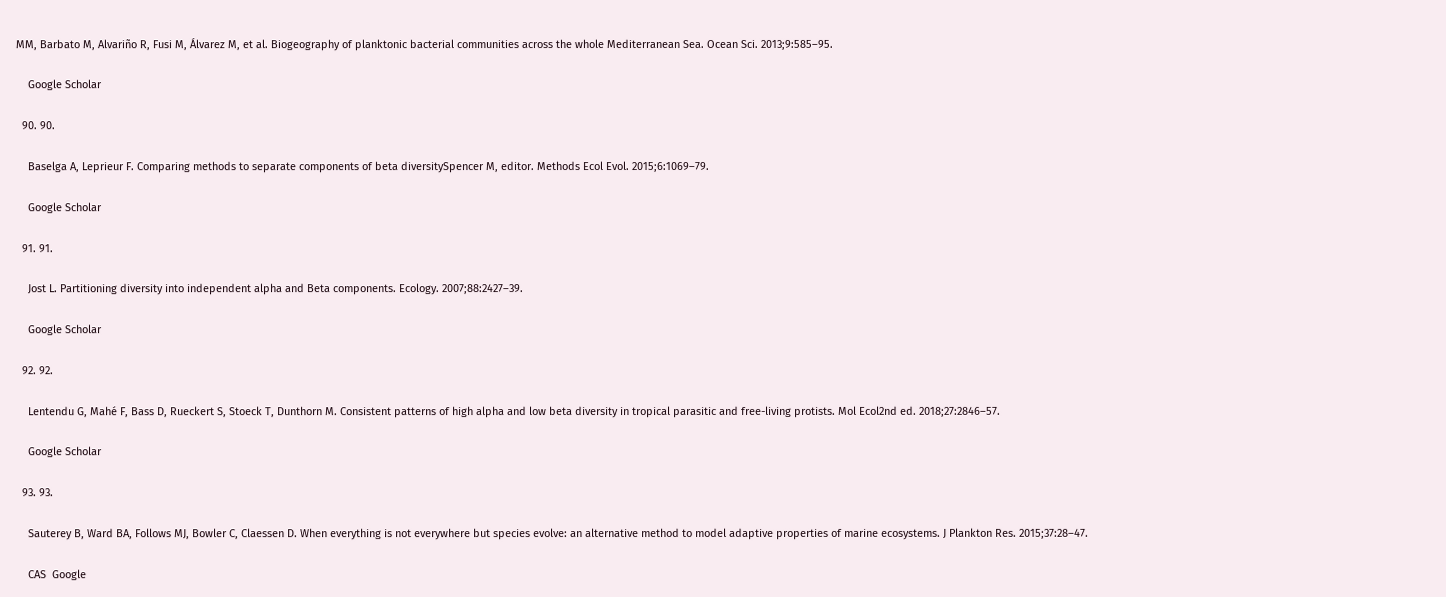MM, Barbato M, Alvariño R, Fusi M, Álvarez M, et al. Biogeography of planktonic bacterial communities across the whole Mediterranean Sea. Ocean Sci. 2013;9:585–95.

    Google Scholar

  90. 90.

    Baselga A, Leprieur F. Comparing methods to separate components of beta diversitySpencer M, editor. Methods Ecol Evol. 2015;6:1069–79.

    Google Scholar

  91. 91.

    Jost L. Partitioning diversity into independent alpha and Beta components. Ecology. 2007;88:2427–39.

    Google Scholar

  92. 92.

    Lentendu G, Mahé F, Bass D, Rueckert S, Stoeck T, Dunthorn M. Consistent patterns of high alpha and low beta diversity in tropical parasitic and free-living protists. Mol Ecol2nd ed. 2018;27:2846–57.

    Google Scholar

  93. 93.

    Sauterey B, Ward BA, Follows MJ, Bowler C, Claessen D. When everything is not everywhere but species evolve: an alternative method to model adaptive properties of marine ecosystems. J Plankton Res. 2015;37:28–47.

    CAS  Google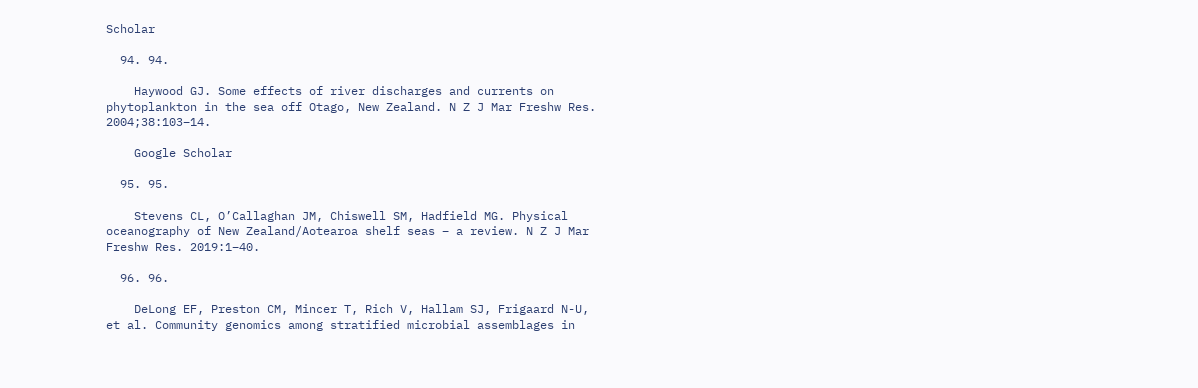Scholar

  94. 94.

    Haywood GJ. Some effects of river discharges and currents on phytoplankton in the sea off Otago, New Zealand. N Z J Mar Freshw Res. 2004;38:103–14.

    Google Scholar

  95. 95.

    Stevens CL, O’Callaghan JM, Chiswell SM, Hadfield MG. Physical oceanography of New Zealand/Aotearoa shelf seas – a review. N Z J Mar Freshw Res. 2019:1–40.

  96. 96.

    DeLong EF, Preston CM, Mincer T, Rich V, Hallam SJ, Frigaard N-U, et al. Community genomics among stratified microbial assemblages in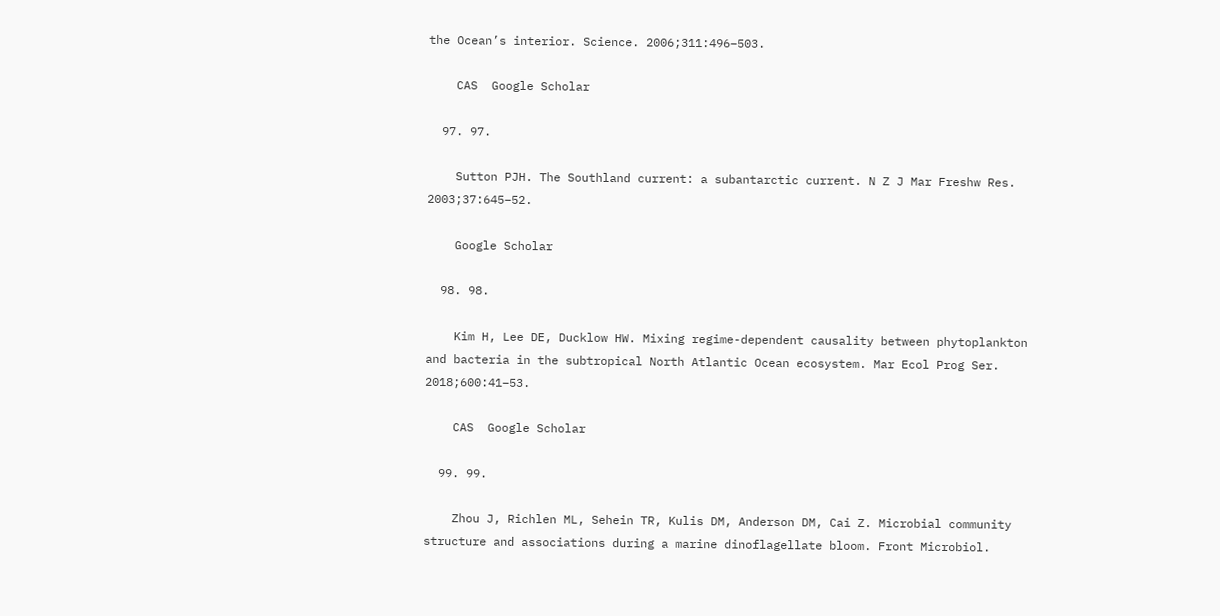the Ocean’s interior. Science. 2006;311:496–503.

    CAS  Google Scholar

  97. 97.

    Sutton PJH. The Southland current: a subantarctic current. N Z J Mar Freshw Res. 2003;37:645–52.

    Google Scholar

  98. 98.

    Kim H, Lee DE, Ducklow HW. Mixing regime-dependent causality between phytoplankton and bacteria in the subtropical North Atlantic Ocean ecosystem. Mar Ecol Prog Ser. 2018;600:41–53.

    CAS  Google Scholar

  99. 99.

    Zhou J, Richlen ML, Sehein TR, Kulis DM, Anderson DM, Cai Z. Microbial community structure and associations during a marine dinoflagellate bloom. Front Microbiol.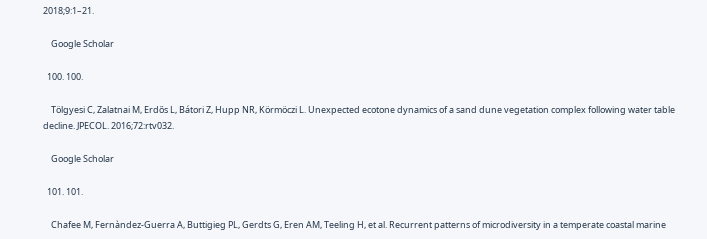2018;9:1–21.

    Google Scholar

  100. 100.

    Tölgyesi C, Zalatnai M, Erdős L, Bátori Z, Hupp NR, Körmöczi L. Unexpected ecotone dynamics of a sand dune vegetation complex following water table decline. JPECOL. 2016;72:rtv032.

    Google Scholar

  101. 101.

    Chafee M, Fernàndez-Guerra A, Buttigieg PL, Gerdts G, Eren AM, Teeling H, et al. Recurrent patterns of microdiversity in a temperate coastal marine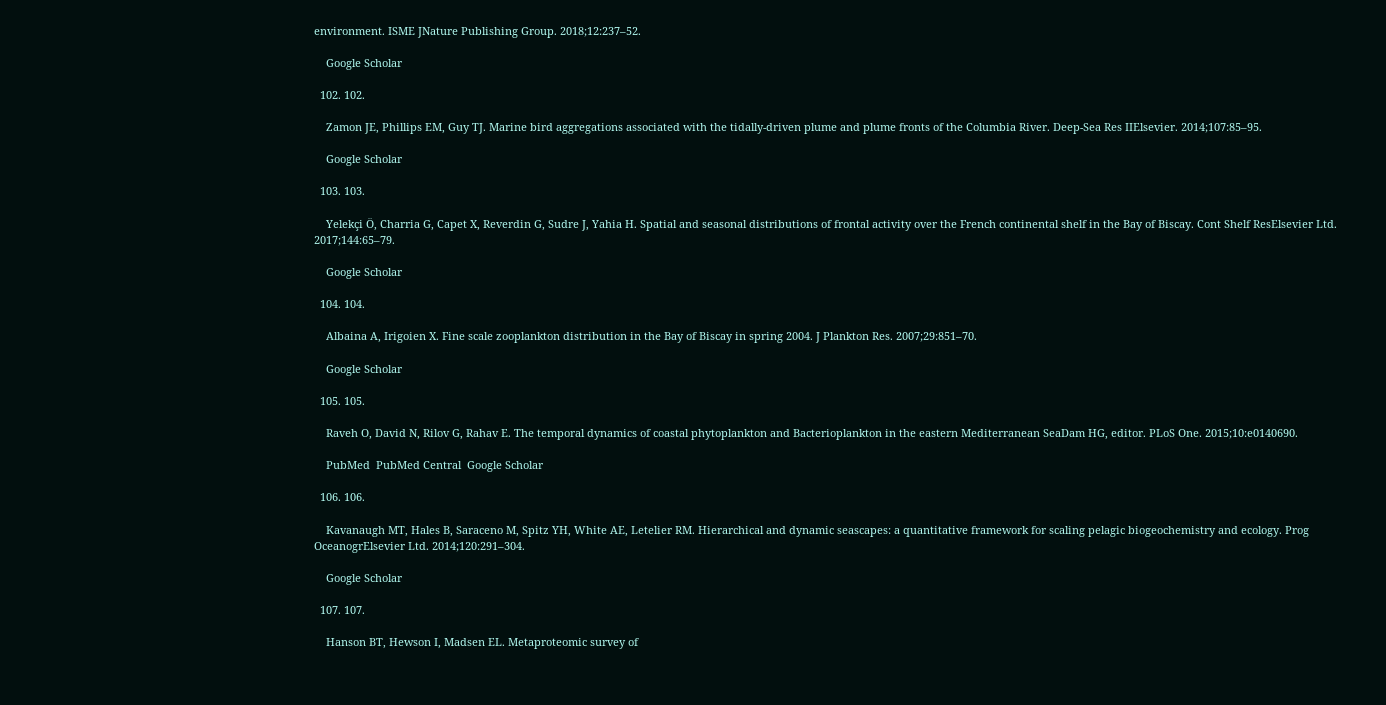environment. ISME JNature Publishing Group. 2018;12:237–52.

    Google Scholar

  102. 102.

    Zamon JE, Phillips EM, Guy TJ. Marine bird aggregations associated with the tidally-driven plume and plume fronts of the Columbia River. Deep-Sea Res IIElsevier. 2014;107:85–95.

    Google Scholar

  103. 103.

    Yelekçi Ö, Charria G, Capet X, Reverdin G, Sudre J, Yahia H. Spatial and seasonal distributions of frontal activity over the French continental shelf in the Bay of Biscay. Cont Shelf ResElsevier Ltd. 2017;144:65–79.

    Google Scholar

  104. 104.

    Albaina A, Irigoien X. Fine scale zooplankton distribution in the Bay of Biscay in spring 2004. J Plankton Res. 2007;29:851–70.

    Google Scholar

  105. 105.

    Raveh O, David N, Rilov G, Rahav E. The temporal dynamics of coastal phytoplankton and Bacterioplankton in the eastern Mediterranean SeaDam HG, editor. PLoS One. 2015;10:e0140690.

    PubMed  PubMed Central  Google Scholar

  106. 106.

    Kavanaugh MT, Hales B, Saraceno M, Spitz YH, White AE, Letelier RM. Hierarchical and dynamic seascapes: a quantitative framework for scaling pelagic biogeochemistry and ecology. Prog OceanogrElsevier Ltd. 2014;120:291–304.

    Google Scholar

  107. 107.

    Hanson BT, Hewson I, Madsen EL. Metaproteomic survey of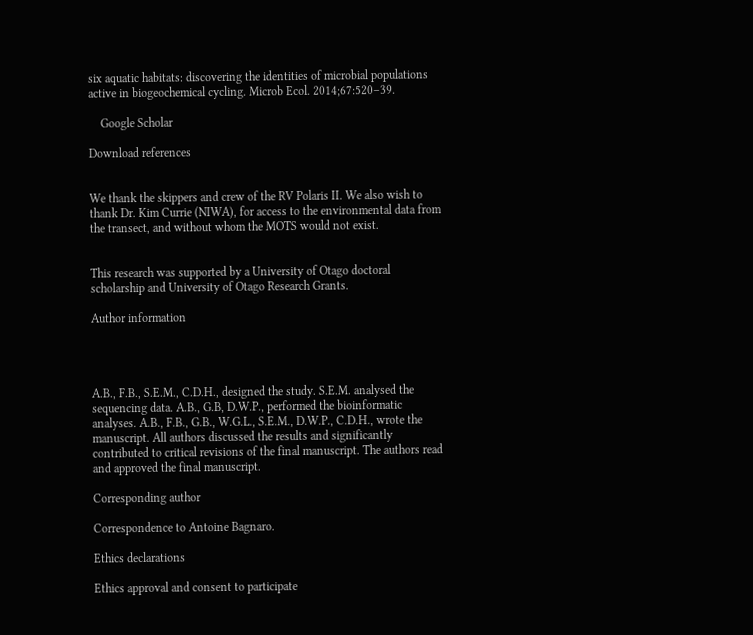six aquatic habitats: discovering the identities of microbial populations active in biogeochemical cycling. Microb Ecol. 2014;67:520–39.

    Google Scholar

Download references


We thank the skippers and crew of the RV Polaris II. We also wish to thank Dr. Kim Currie (NIWA), for access to the environmental data from the transect, and without whom the MOTS would not exist.


This research was supported by a University of Otago doctoral scholarship and University of Otago Research Grants.

Author information




A.B., F.B., S.E.M., C.D.H., designed the study. S.E.M. analysed the sequencing data. A.B., G.B, D.W.P., performed the bioinformatic analyses. A.B., F.B., G.B., W.G.L., S.E.M., D.W.P., C.D.H., wrote the manuscript. All authors discussed the results and significantly contributed to critical revisions of the final manuscript. The authors read and approved the final manuscript.

Corresponding author

Correspondence to Antoine Bagnaro.

Ethics declarations

Ethics approval and consent to participate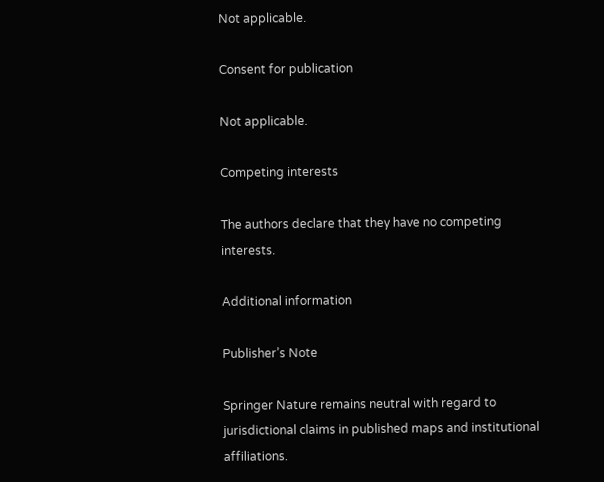Not applicable.

Consent for publication

Not applicable.

Competing interests

The authors declare that they have no competing interests.

Additional information

Publisher’s Note

Springer Nature remains neutral with regard to jurisdictional claims in published maps and institutional affiliations.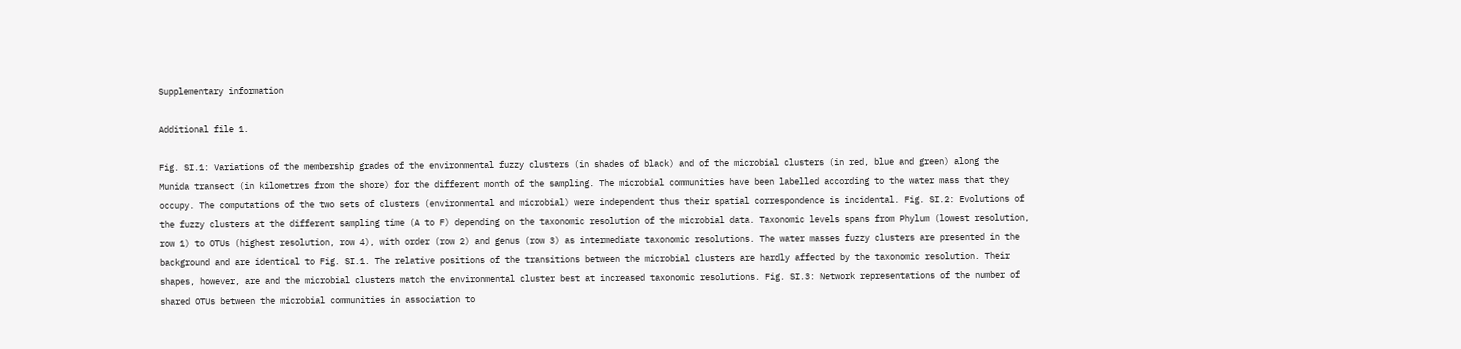Supplementary information

Additional file 1.

Fig. SI.1: Variations of the membership grades of the environmental fuzzy clusters (in shades of black) and of the microbial clusters (in red, blue and green) along the Munida transect (in kilometres from the shore) for the different month of the sampling. The microbial communities have been labelled according to the water mass that they occupy. The computations of the two sets of clusters (environmental and microbial) were independent thus their spatial correspondence is incidental. Fig. SI.2: Evolutions of the fuzzy clusters at the different sampling time (A to F) depending on the taxonomic resolution of the microbial data. Taxonomic levels spans from Phylum (lowest resolution, row 1) to OTUs (highest resolution, row 4), with order (row 2) and genus (row 3) as intermediate taxonomic resolutions. The water masses fuzzy clusters are presented in the background and are identical to Fig. SI.1. The relative positions of the transitions between the microbial clusters are hardly affected by the taxonomic resolution. Their shapes, however, are and the microbial clusters match the environmental cluster best at increased taxonomic resolutions. Fig. SI.3: Network representations of the number of shared OTUs between the microbial communities in association to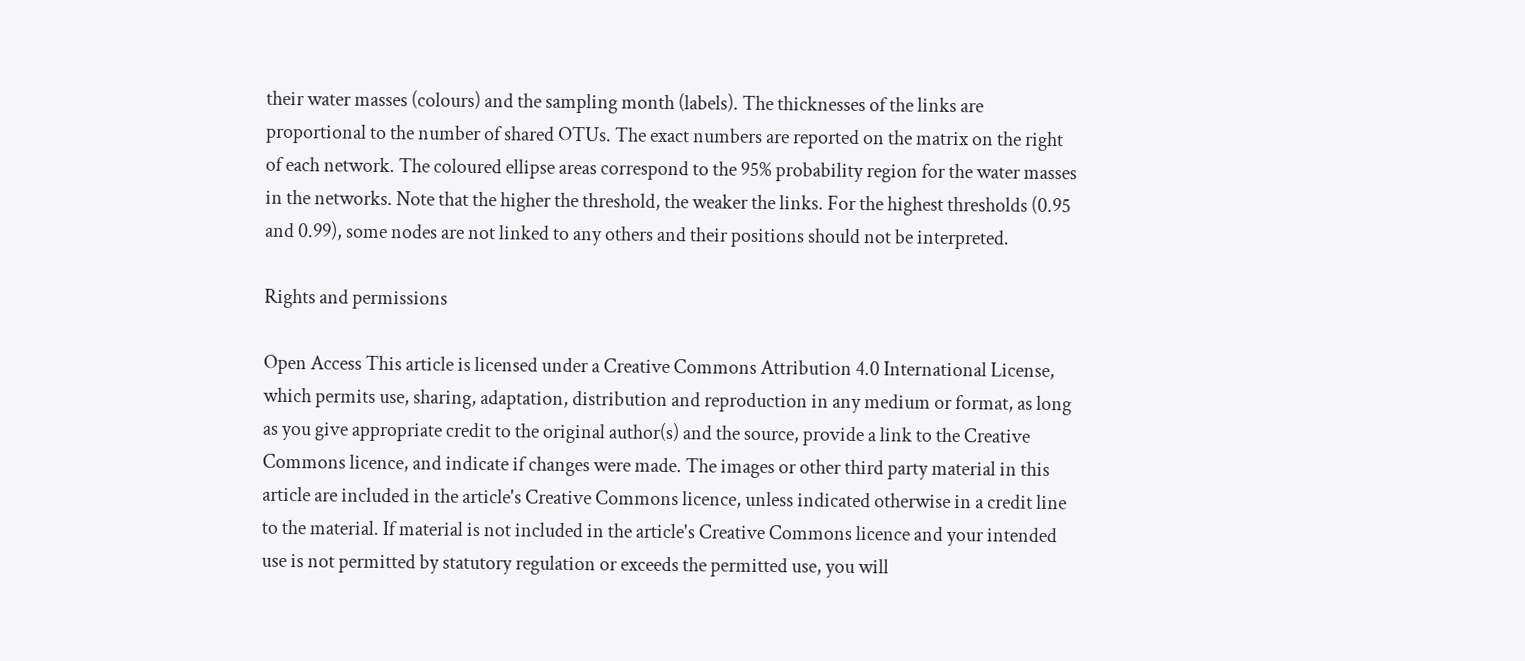their water masses (colours) and the sampling month (labels). The thicknesses of the links are proportional to the number of shared OTUs. The exact numbers are reported on the matrix on the right of each network. The coloured ellipse areas correspond to the 95% probability region for the water masses in the networks. Note that the higher the threshold, the weaker the links. For the highest thresholds (0.95 and 0.99), some nodes are not linked to any others and their positions should not be interpreted.

Rights and permissions

Open Access This article is licensed under a Creative Commons Attribution 4.0 International License, which permits use, sharing, adaptation, distribution and reproduction in any medium or format, as long as you give appropriate credit to the original author(s) and the source, provide a link to the Creative Commons licence, and indicate if changes were made. The images or other third party material in this article are included in the article's Creative Commons licence, unless indicated otherwise in a credit line to the material. If material is not included in the article's Creative Commons licence and your intended use is not permitted by statutory regulation or exceeds the permitted use, you will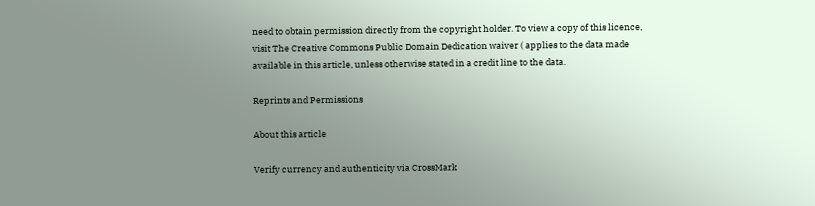need to obtain permission directly from the copyright holder. To view a copy of this licence, visit The Creative Commons Public Domain Dedication waiver ( applies to the data made available in this article, unless otherwise stated in a credit line to the data.

Reprints and Permissions

About this article

Verify currency and authenticity via CrossMark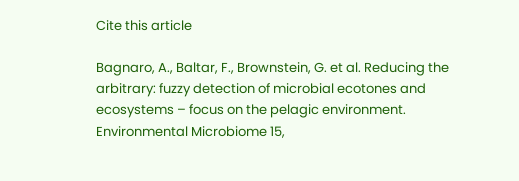Cite this article

Bagnaro, A., Baltar, F., Brownstein, G. et al. Reducing the arbitrary: fuzzy detection of microbial ecotones and ecosystems – focus on the pelagic environment. Environmental Microbiome 15,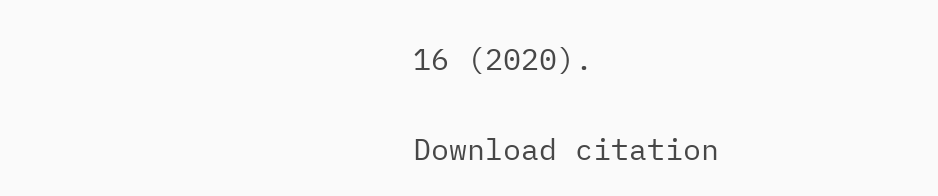16 (2020).

Download citation